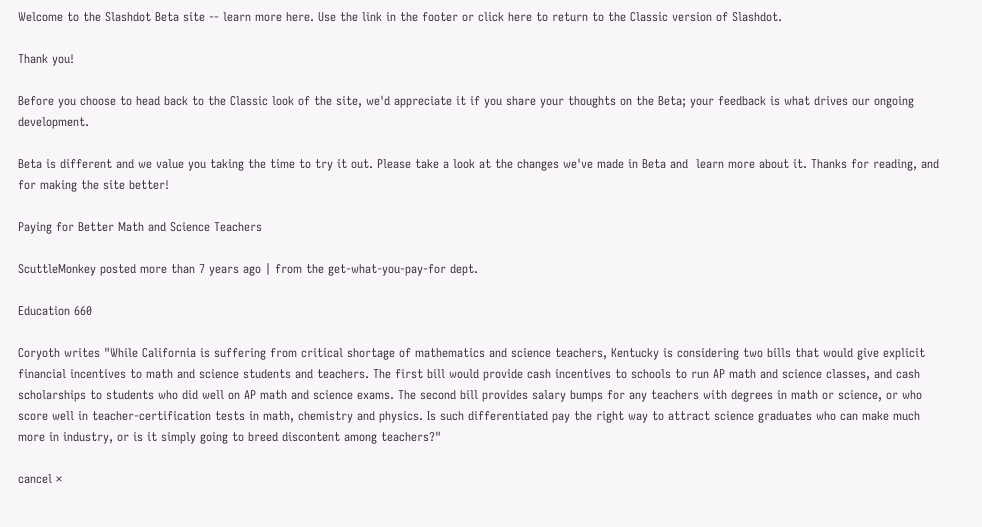Welcome to the Slashdot Beta site -- learn more here. Use the link in the footer or click here to return to the Classic version of Slashdot.

Thank you!

Before you choose to head back to the Classic look of the site, we'd appreciate it if you share your thoughts on the Beta; your feedback is what drives our ongoing development.

Beta is different and we value you taking the time to try it out. Please take a look at the changes we've made in Beta and  learn more about it. Thanks for reading, and for making the site better!

Paying for Better Math and Science Teachers

ScuttleMonkey posted more than 7 years ago | from the get-what-you-pay-for dept.

Education 660

Coryoth writes "While California is suffering from critical shortage of mathematics and science teachers, Kentucky is considering two bills that would give explicit financial incentives to math and science students and teachers. The first bill would provide cash incentives to schools to run AP math and science classes, and cash scholarships to students who did well on AP math and science exams. The second bill provides salary bumps for any teachers with degrees in math or science, or who score well in teacher-certification tests in math, chemistry and physics. Is such differentiated pay the right way to attract science graduates who can make much more in industry, or is it simply going to breed discontent among teachers?"

cancel ×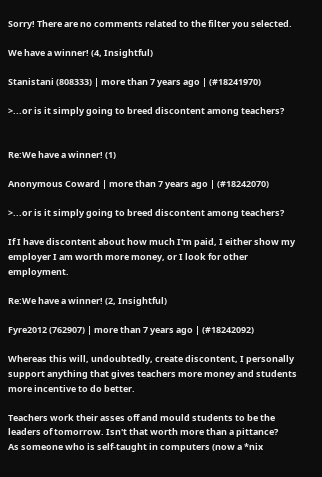Sorry! There are no comments related to the filter you selected.

We have a winner! (4, Insightful)

Stanistani (808333) | more than 7 years ago | (#18241970)

>...or is it simply going to breed discontent among teachers?


Re:We have a winner! (1)

Anonymous Coward | more than 7 years ago | (#18242070)

>...or is it simply going to breed discontent among teachers?

If I have discontent about how much I'm paid, I either show my employer I am worth more money, or I look for other employment.

Re:We have a winner! (2, Insightful)

Fyre2012 (762907) | more than 7 years ago | (#18242092)

Whereas this will, undoubtedly, create discontent, I personally support anything that gives teachers more money and students more incentive to do better.

Teachers work their asses off and mould students to be the leaders of tomorrow. Isn't that worth more than a pittance?
As someone who is self-taught in computers (now a *nix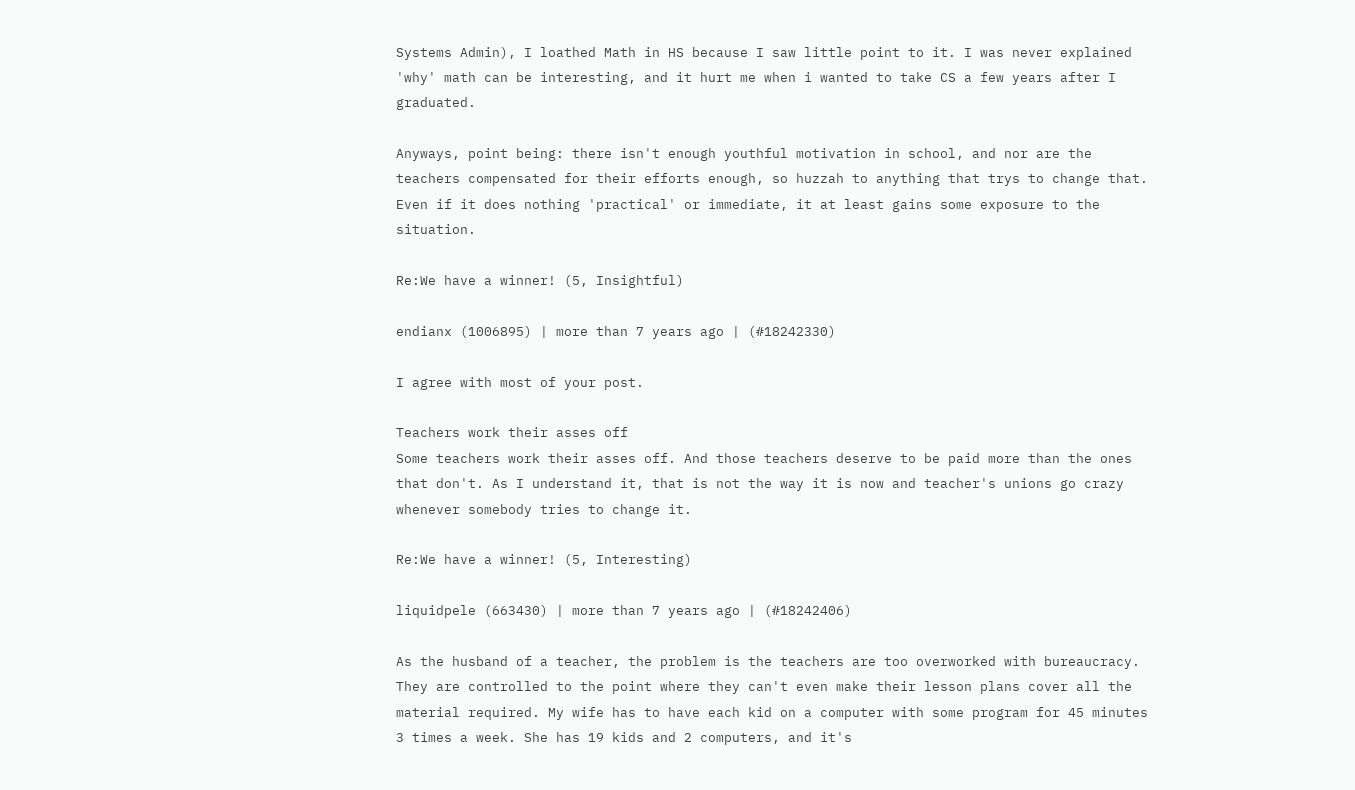Systems Admin), I loathed Math in HS because I saw little point to it. I was never explained 'why' math can be interesting, and it hurt me when i wanted to take CS a few years after I graduated.

Anyways, point being: there isn't enough youthful motivation in school, and nor are the teachers compensated for their efforts enough, so huzzah to anything that trys to change that. Even if it does nothing 'practical' or immediate, it at least gains some exposure to the situation.

Re:We have a winner! (5, Insightful)

endianx (1006895) | more than 7 years ago | (#18242330)

I agree with most of your post.

Teachers work their asses off
Some teachers work their asses off. And those teachers deserve to be paid more than the ones that don't. As I understand it, that is not the way it is now and teacher's unions go crazy whenever somebody tries to change it.

Re:We have a winner! (5, Interesting)

liquidpele (663430) | more than 7 years ago | (#18242406)

As the husband of a teacher, the problem is the teachers are too overworked with bureaucracy. They are controlled to the point where they can't even make their lesson plans cover all the material required. My wife has to have each kid on a computer with some program for 45 minutes 3 times a week. She has 19 kids and 2 computers, and it's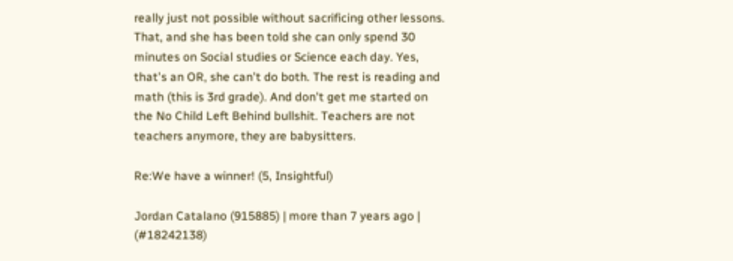really just not possible without sacrificing other lessons. That, and she has been told she can only spend 30 minutes on Social studies or Science each day. Yes, that's an OR, she can't do both. The rest is reading and math (this is 3rd grade). And don't get me started on the No Child Left Behind bullshit. Teachers are not teachers anymore, they are babysitters.

Re:We have a winner! (5, Insightful)

Jordan Catalano (915885) | more than 7 years ago | (#18242138)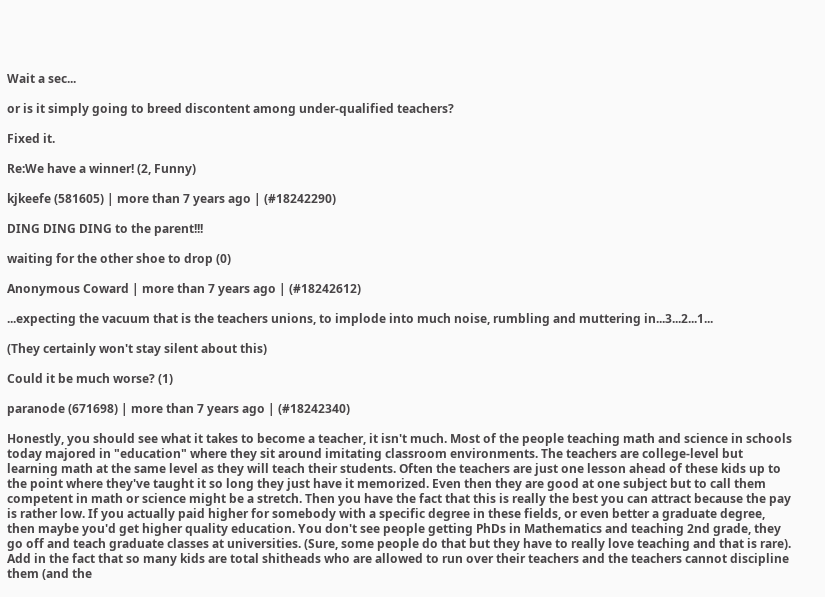Wait a sec...

or is it simply going to breed discontent among under-qualified teachers?

Fixed it.

Re:We have a winner! (2, Funny)

kjkeefe (581605) | more than 7 years ago | (#18242290)

DING DING DING to the parent!!!

waiting for the other shoe to drop (0)

Anonymous Coward | more than 7 years ago | (#18242612)

...expecting the vacuum that is the teachers unions, to implode into much noise, rumbling and muttering in...3...2...1...

(They certainly won't stay silent about this)

Could it be much worse? (1)

paranode (671698) | more than 7 years ago | (#18242340)

Honestly, you should see what it takes to become a teacher, it isn't much. Most of the people teaching math and science in schools today majored in "education" where they sit around imitating classroom environments. The teachers are college-level but learning math at the same level as they will teach their students. Often the teachers are just one lesson ahead of these kids up to the point where they've taught it so long they just have it memorized. Even then they are good at one subject but to call them competent in math or science might be a stretch. Then you have the fact that this is really the best you can attract because the pay is rather low. If you actually paid higher for somebody with a specific degree in these fields, or even better a graduate degree, then maybe you'd get higher quality education. You don't see people getting PhDs in Mathematics and teaching 2nd grade, they go off and teach graduate classes at universities. (Sure, some people do that but they have to really love teaching and that is rare). Add in the fact that so many kids are total shitheads who are allowed to run over their teachers and the teachers cannot discipline them (and the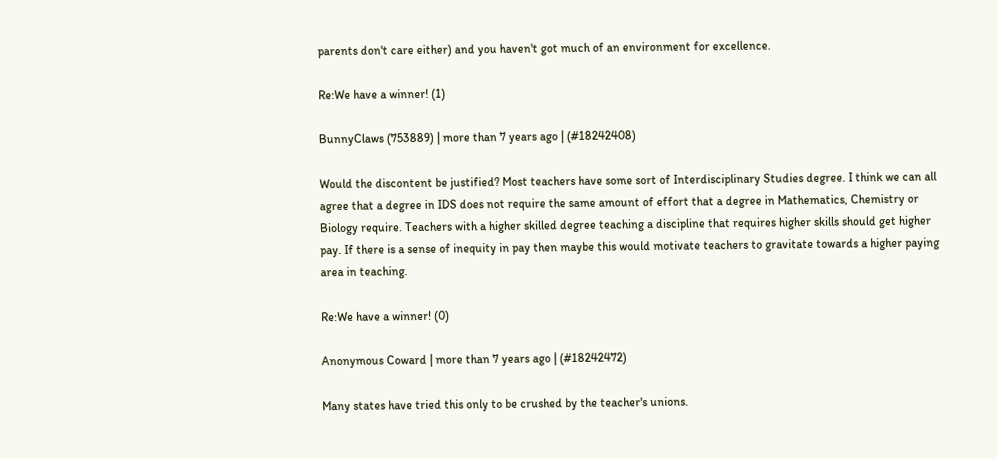parents don't care either) and you haven't got much of an environment for excellence.

Re:We have a winner! (1)

BunnyClaws (753889) | more than 7 years ago | (#18242408)

Would the discontent be justified? Most teachers have some sort of Interdisciplinary Studies degree. I think we can all agree that a degree in IDS does not require the same amount of effort that a degree in Mathematics, Chemistry or Biology require. Teachers with a higher skilled degree teaching a discipline that requires higher skills should get higher pay. If there is a sense of inequity in pay then maybe this would motivate teachers to gravitate towards a higher paying area in teaching.

Re:We have a winner! (0)

Anonymous Coward | more than 7 years ago | (#18242472)

Many states have tried this only to be crushed by the teacher's unions.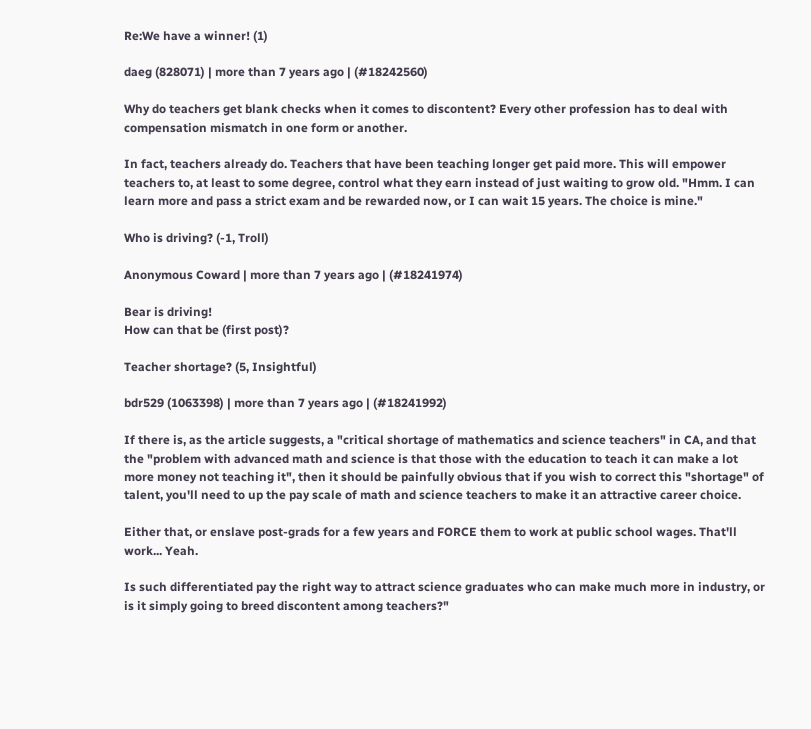Re:We have a winner! (1)

daeg (828071) | more than 7 years ago | (#18242560)

Why do teachers get blank checks when it comes to discontent? Every other profession has to deal with compensation mismatch in one form or another.

In fact, teachers already do. Teachers that have been teaching longer get paid more. This will empower teachers to, at least to some degree, control what they earn instead of just waiting to grow old. "Hmm. I can learn more and pass a strict exam and be rewarded now, or I can wait 15 years. The choice is mine."

Who is driving? (-1, Troll)

Anonymous Coward | more than 7 years ago | (#18241974)

Bear is driving!
How can that be (first post)?

Teacher shortage? (5, Insightful)

bdr529 (1063398) | more than 7 years ago | (#18241992)

If there is, as the article suggests, a "critical shortage of mathematics and science teachers" in CA, and that the "problem with advanced math and science is that those with the education to teach it can make a lot more money not teaching it", then it should be painfully obvious that if you wish to correct this "shortage" of talent, you'll need to up the pay scale of math and science teachers to make it an attractive career choice.

Either that, or enslave post-grads for a few years and FORCE them to work at public school wages. That'll work... Yeah.

Is such differentiated pay the right way to attract science graduates who can make much more in industry, or is it simply going to breed discontent among teachers?"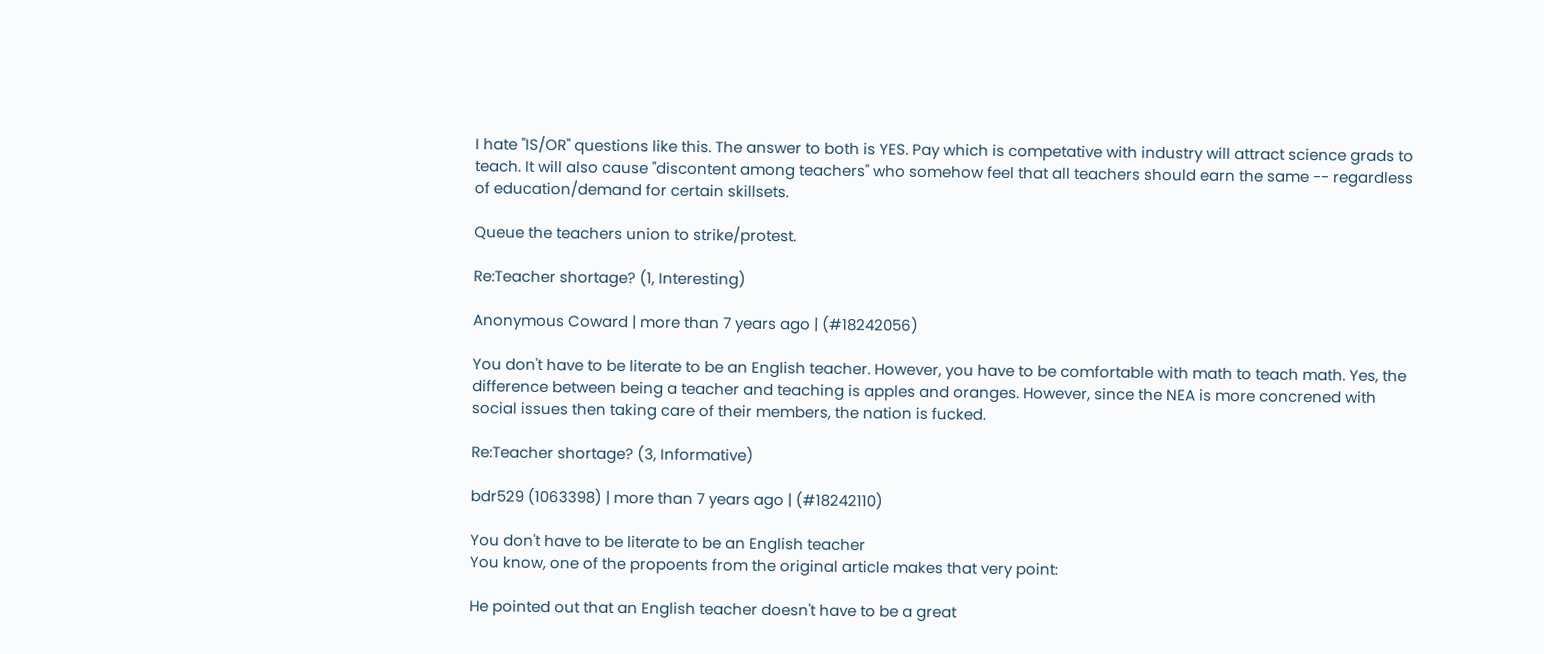I hate "IS/OR" questions like this. The answer to both is YES. Pay which is competative with industry will attract science grads to teach. It will also cause "discontent among teachers" who somehow feel that all teachers should earn the same -- regardless of education/demand for certain skillsets.

Queue the teachers union to strike/protest.

Re:Teacher shortage? (1, Interesting)

Anonymous Coward | more than 7 years ago | (#18242056)

You don't have to be literate to be an English teacher. However, you have to be comfortable with math to teach math. Yes, the difference between being a teacher and teaching is apples and oranges. However, since the NEA is more concrened with social issues then taking care of their members, the nation is fucked.

Re:Teacher shortage? (3, Informative)

bdr529 (1063398) | more than 7 years ago | (#18242110)

You don't have to be literate to be an English teacher
You know, one of the propoents from the original article makes that very point:

He pointed out that an English teacher doesn't have to be a great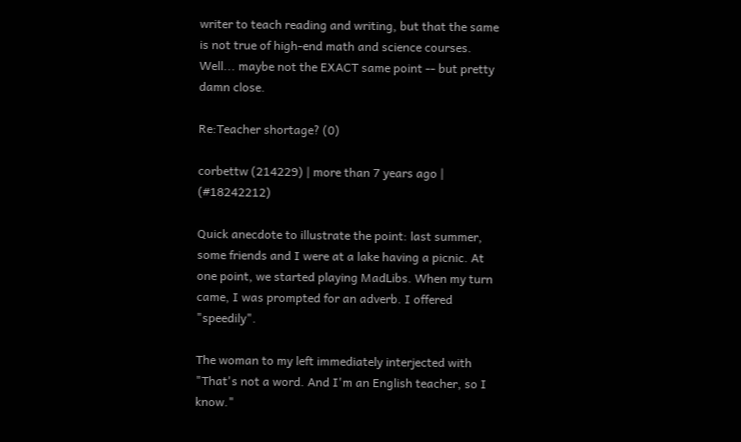writer to teach reading and writing, but that the same is not true of high-end math and science courses.
Well... maybe not the EXACT same point -- but pretty damn close.

Re:Teacher shortage? (0)

corbettw (214229) | more than 7 years ago | (#18242212)

Quick anecdote to illustrate the point: last summer, some friends and I were at a lake having a picnic. At one point, we started playing MadLibs. When my turn came, I was prompted for an adverb. I offered "speedily".

The woman to my left immediately interjected with "That's not a word. And I'm an English teacher, so I know."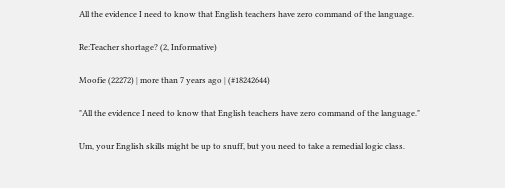All the evidence I need to know that English teachers have zero command of the language.

Re:Teacher shortage? (2, Informative)

Moofie (22272) | more than 7 years ago | (#18242644)

"All the evidence I need to know that English teachers have zero command of the language."

Um, your English skills might be up to snuff, but you need to take a remedial logic class.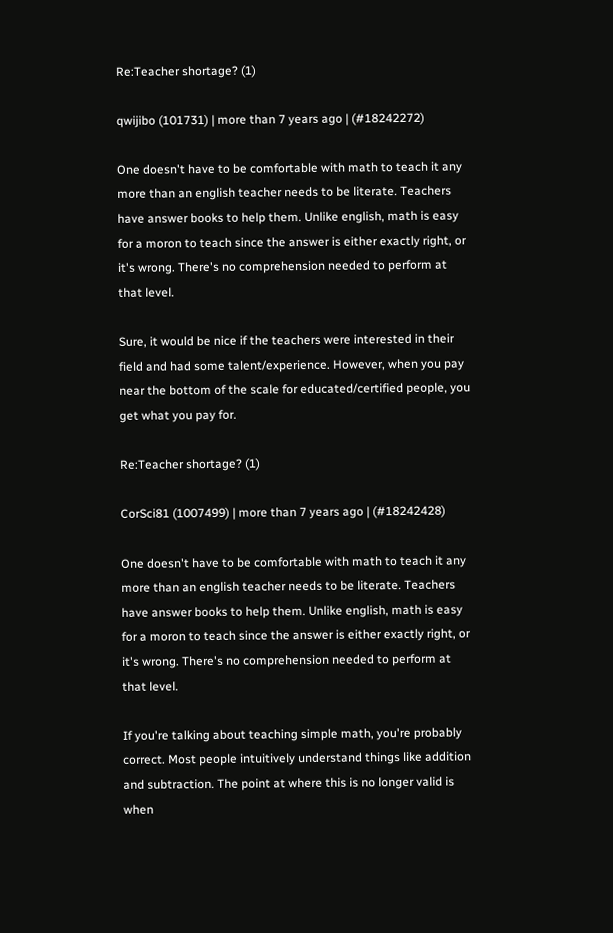Re:Teacher shortage? (1)

qwijibo (101731) | more than 7 years ago | (#18242272)

One doesn't have to be comfortable with math to teach it any more than an english teacher needs to be literate. Teachers have answer books to help them. Unlike english, math is easy for a moron to teach since the answer is either exactly right, or it's wrong. There's no comprehension needed to perform at that level.

Sure, it would be nice if the teachers were interested in their field and had some talent/experience. However, when you pay near the bottom of the scale for educated/certified people, you get what you pay for.

Re:Teacher shortage? (1)

CorSci81 (1007499) | more than 7 years ago | (#18242428)

One doesn't have to be comfortable with math to teach it any more than an english teacher needs to be literate. Teachers have answer books to help them. Unlike english, math is easy for a moron to teach since the answer is either exactly right, or it's wrong. There's no comprehension needed to perform at that level.

If you're talking about teaching simple math, you're probably correct. Most people intuitively understand things like addition and subtraction. The point at where this is no longer valid is when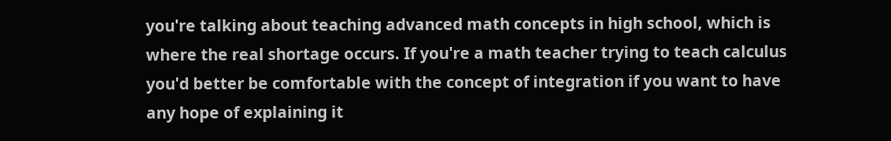you're talking about teaching advanced math concepts in high school, which is where the real shortage occurs. If you're a math teacher trying to teach calculus you'd better be comfortable with the concept of integration if you want to have any hope of explaining it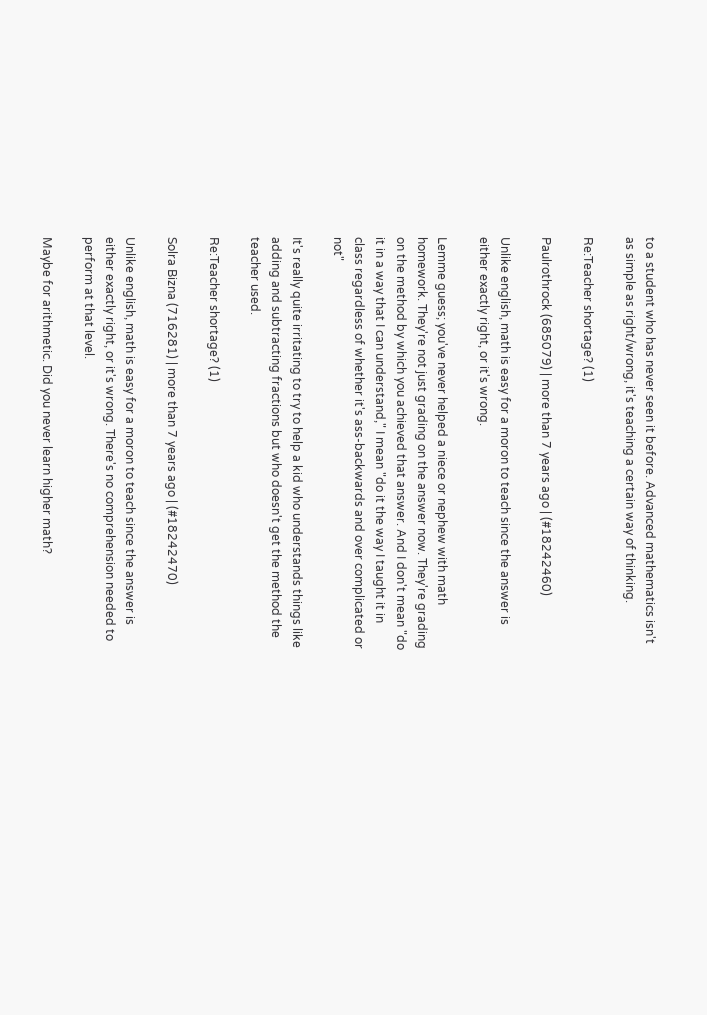to a student who has never seen it before. Advanced mathematics isn't as simple as right/wrong, it's teaching a certain way of thinking.

Re:Teacher shortage? (1)

Paulrothrock (685079) | more than 7 years ago | (#18242460)

Unlike english, math is easy for a moron to teach since the answer is either exactly right, or it's wrong.

Lemme guess; you've never helped a niece or nephew with math homework. They're not just grading on the answer now. They're grading on the method by which you achieved that answer. And I don't mean "do it in a way that I can understand," I mean "do it the way I taught it in class regardless of whether it's ass-backwards and over complicated or not"

It's really quite irritating to try to help a kid who understands things like adding and subtracting fractions but who doesn't get the method the teacher used.

Re:Teacher shortage? (1)

Solra Bizna (716281) | more than 7 years ago | (#18242470)

Unlike english, math is easy for a moron to teach since the answer is either exactly right, or it's wrong. There's no comprehension needed to perform at that level.

Maybe for arithmetic. Did you never learn higher math?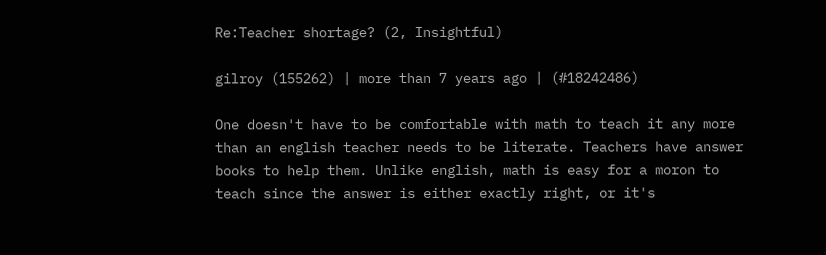Re:Teacher shortage? (2, Insightful)

gilroy (155262) | more than 7 years ago | (#18242486)

One doesn't have to be comfortable with math to teach it any more than an english teacher needs to be literate. Teachers have answer books to help them. Unlike english, math is easy for a moron to teach since the answer is either exactly right, or it's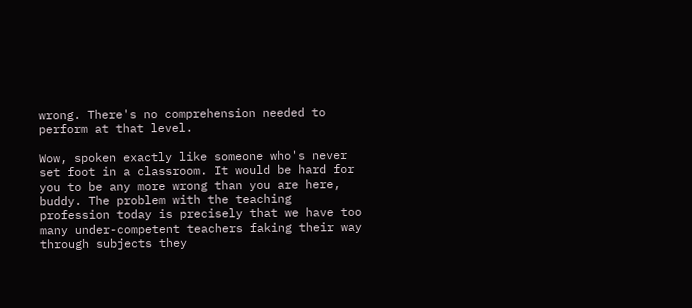wrong. There's no comprehension needed to perform at that level.

Wow, spoken exactly like someone who's never set foot in a classroom. It would be hard for you to be any more wrong than you are here, buddy. The problem with the teaching profession today is precisely that we have too many under-competent teachers faking their way through subjects they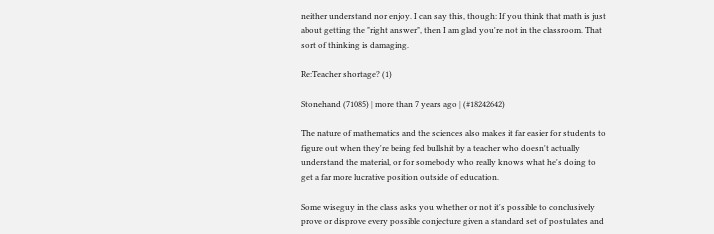neither understand nor enjoy. I can say this, though: If you think that math is just about getting the "right answer", then I am glad you're not in the classroom. That sort of thinking is damaging.

Re:Teacher shortage? (1)

Stonehand (71085) | more than 7 years ago | (#18242642)

The nature of mathematics and the sciences also makes it far easier for students to figure out when they're being fed bullshit by a teacher who doesn't actually understand the material, or for somebody who really knows what he's doing to get a far more lucrative position outside of education.

Some wiseguy in the class asks you whether or not it's possible to conclusively prove or disprove every possible conjecture given a standard set of postulates and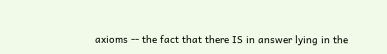axioms -- the fact that there IS in answer lying in the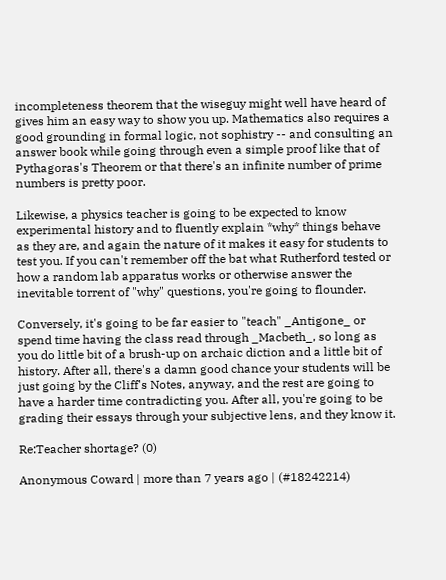incompleteness theorem that the wiseguy might well have heard of gives him an easy way to show you up. Mathematics also requires a good grounding in formal logic, not sophistry -- and consulting an answer book while going through even a simple proof like that of Pythagoras's Theorem or that there's an infinite number of prime numbers is pretty poor.

Likewise, a physics teacher is going to be expected to know experimental history and to fluently explain *why* things behave as they are, and again the nature of it makes it easy for students to test you. If you can't remember off the bat what Rutherford tested or how a random lab apparatus works or otherwise answer the inevitable torrent of "why" questions, you're going to flounder.

Conversely, it's going to be far easier to "teach" _Antigone_ or spend time having the class read through _Macbeth_, so long as you do little bit of a brush-up on archaic diction and a little bit of history. After all, there's a damn good chance your students will be just going by the Cliff's Notes, anyway, and the rest are going to have a harder time contradicting you. After all, you're going to be grading their essays through your subjective lens, and they know it.

Re:Teacher shortage? (0)

Anonymous Coward | more than 7 years ago | (#18242214)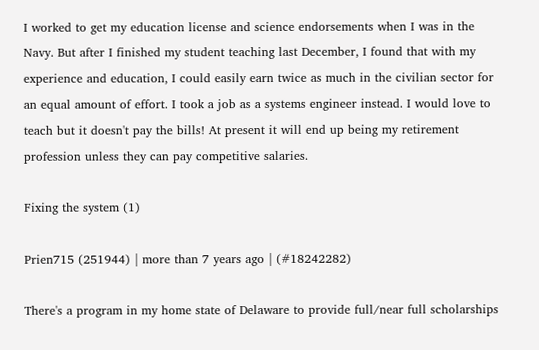I worked to get my education license and science endorsements when I was in the Navy. But after I finished my student teaching last December, I found that with my experience and education, I could easily earn twice as much in the civilian sector for an equal amount of effort. I took a job as a systems engineer instead. I would love to teach but it doesn't pay the bills! At present it will end up being my retirement profession unless they can pay competitive salaries.

Fixing the system (1)

Prien715 (251944) | more than 7 years ago | (#18242282)

There's a program in my home state of Delaware to provide full/near full scholarships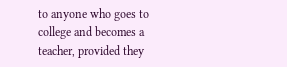to anyone who goes to college and becomes a teacher, provided they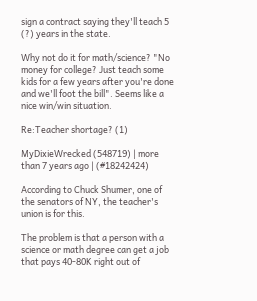sign a contract saying they'll teach 5 (?) years in the state.

Why not do it for math/science? "No money for college? Just teach some kids for a few years after you're done and we'll foot the bill". Seems like a nice win/win situation.

Re:Teacher shortage? (1)

MyDixieWrecked (548719) | more than 7 years ago | (#18242424)

According to Chuck Shumer, one of the senators of NY, the teacher's union is for this.

The problem is that a person with a science or math degree can get a job that pays 40-80K right out of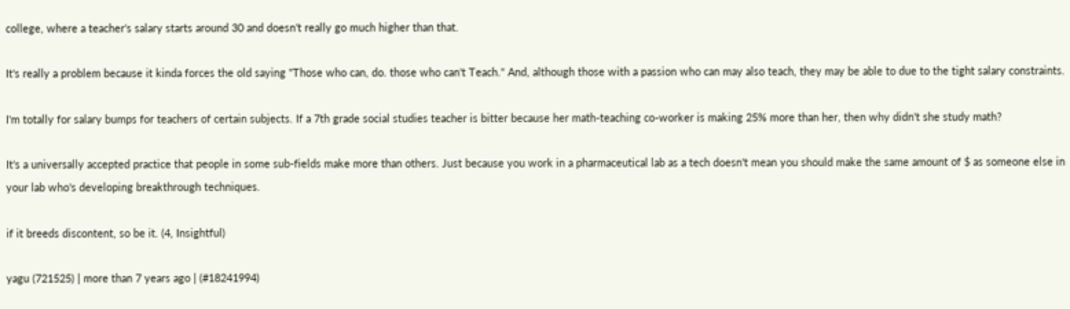college, where a teacher's salary starts around 30 and doesn't really go much higher than that.

It's really a problem because it kinda forces the old saying "Those who can, do. those who can't Teach." And, although those with a passion who can may also teach, they may be able to due to the tight salary constraints.

I'm totally for salary bumps for teachers of certain subjects. If a 7th grade social studies teacher is bitter because her math-teaching co-worker is making 25% more than her, then why didn't she study math?

It's a universally accepted practice that people in some sub-fields make more than others. Just because you work in a pharmaceutical lab as a tech doesn't mean you should make the same amount of $ as someone else in your lab who's developing breakthrough techniques.

if it breeds discontent, so be it. (4, Insightful)

yagu (721525) | more than 7 years ago | (#18241994)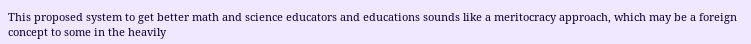This proposed system to get better math and science educators and educations sounds like a meritocracy approach, which may be a foreign concept to some in the heavily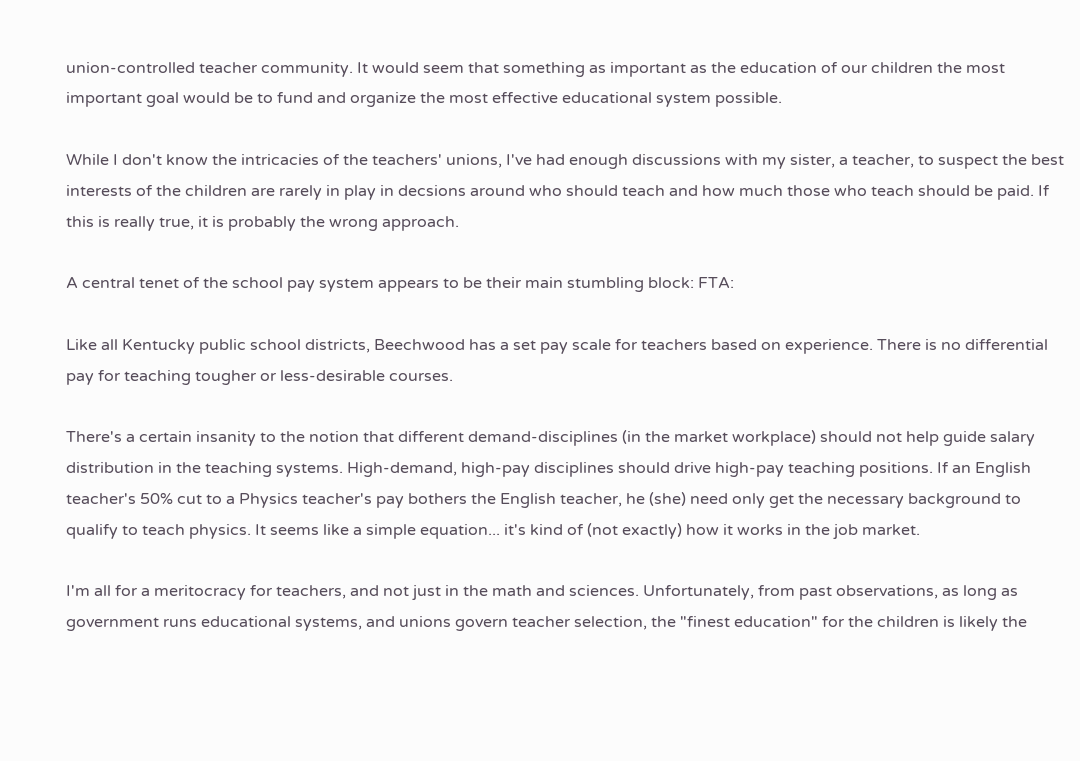union-controlled teacher community. It would seem that something as important as the education of our children the most important goal would be to fund and organize the most effective educational system possible.

While I don't know the intricacies of the teachers' unions, I've had enough discussions with my sister, a teacher, to suspect the best interests of the children are rarely in play in decsions around who should teach and how much those who teach should be paid. If this is really true, it is probably the wrong approach.

A central tenet of the school pay system appears to be their main stumbling block: FTA:

Like all Kentucky public school districts, Beechwood has a set pay scale for teachers based on experience. There is no differential pay for teaching tougher or less-desirable courses.

There's a certain insanity to the notion that different demand-disciplines (in the market workplace) should not help guide salary distribution in the teaching systems. High-demand, high-pay disciplines should drive high-pay teaching positions. If an English teacher's 50% cut to a Physics teacher's pay bothers the English teacher, he (she) need only get the necessary background to qualify to teach physics. It seems like a simple equation... it's kind of (not exactly) how it works in the job market.

I'm all for a meritocracy for teachers, and not just in the math and sciences. Unfortunately, from past observations, as long as government runs educational systems, and unions govern teacher selection, the "finest education" for the children is likely the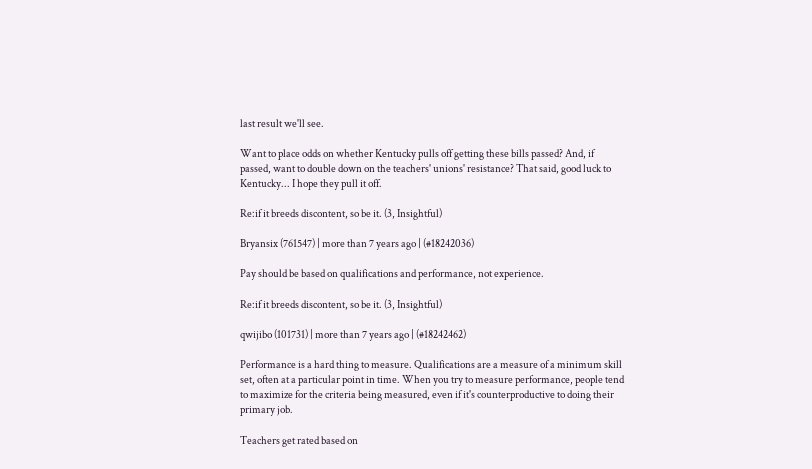last result we'll see.

Want to place odds on whether Kentucky pulls off getting these bills passed? And, if passed, want to double down on the teachers' unions' resistance? That said, good luck to Kentucky... I hope they pull it off.

Re:if it breeds discontent, so be it. (3, Insightful)

Bryansix (761547) | more than 7 years ago | (#18242036)

Pay should be based on qualifications and performance, not experience.

Re:if it breeds discontent, so be it. (3, Insightful)

qwijibo (101731) | more than 7 years ago | (#18242462)

Performance is a hard thing to measure. Qualifications are a measure of a minimum skill set, often at a particular point in time. When you try to measure performance, people tend to maximize for the criteria being measured, even if it's counterproductive to doing their primary job.

Teachers get rated based on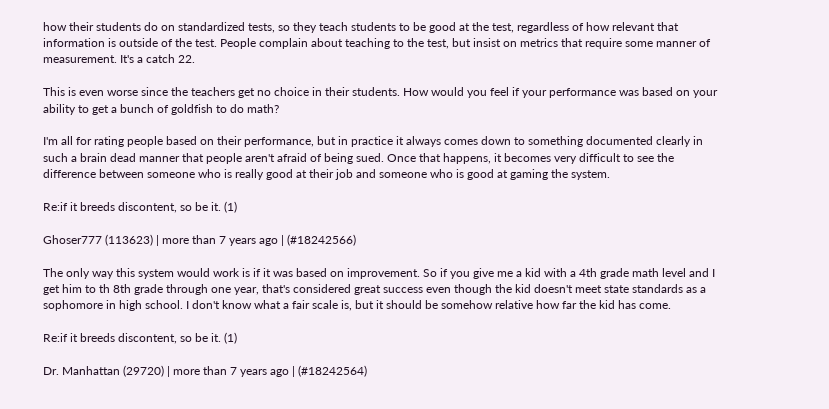how their students do on standardized tests, so they teach students to be good at the test, regardless of how relevant that information is outside of the test. People complain about teaching to the test, but insist on metrics that require some manner of measurement. It's a catch 22.

This is even worse since the teachers get no choice in their students. How would you feel if your performance was based on your ability to get a bunch of goldfish to do math?

I'm all for rating people based on their performance, but in practice it always comes down to something documented clearly in such a brain dead manner that people aren't afraid of being sued. Once that happens, it becomes very difficult to see the difference between someone who is really good at their job and someone who is good at gaming the system.

Re:if it breeds discontent, so be it. (1)

Ghoser777 (113623) | more than 7 years ago | (#18242566)

The only way this system would work is if it was based on improvement. So if you give me a kid with a 4th grade math level and I get him to th 8th grade through one year, that's considered great success even though the kid doesn't meet state standards as a sophomore in high school. I don't know what a fair scale is, but it should be somehow relative how far the kid has come.

Re:if it breeds discontent, so be it. (1)

Dr. Manhattan (29720) | more than 7 years ago | (#18242564)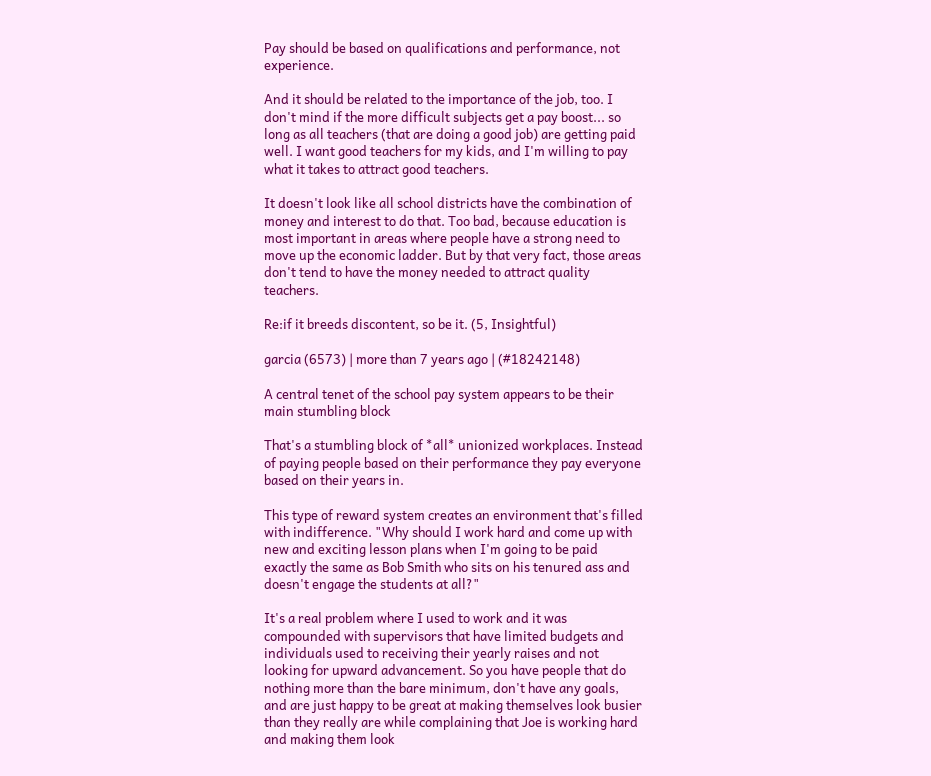Pay should be based on qualifications and performance, not experience.

And it should be related to the importance of the job, too. I don't mind if the more difficult subjects get a pay boost... so long as all teachers (that are doing a good job) are getting paid well. I want good teachers for my kids, and I'm willing to pay what it takes to attract good teachers.

It doesn't look like all school districts have the combination of money and interest to do that. Too bad, because education is most important in areas where people have a strong need to move up the economic ladder. But by that very fact, those areas don't tend to have the money needed to attract quality teachers.

Re:if it breeds discontent, so be it. (5, Insightful)

garcia (6573) | more than 7 years ago | (#18242148)

A central tenet of the school pay system appears to be their main stumbling block

That's a stumbling block of *all* unionized workplaces. Instead of paying people based on their performance they pay everyone based on their years in.

This type of reward system creates an environment that's filled with indifference. "Why should I work hard and come up with new and exciting lesson plans when I'm going to be paid exactly the same as Bob Smith who sits on his tenured ass and doesn't engage the students at all?"

It's a real problem where I used to work and it was compounded with supervisors that have limited budgets and individuals used to receiving their yearly raises and not looking for upward advancement. So you have people that do nothing more than the bare minimum, don't have any goals, and are just happy to be great at making themselves look busier than they really are while complaining that Joe is working hard and making them look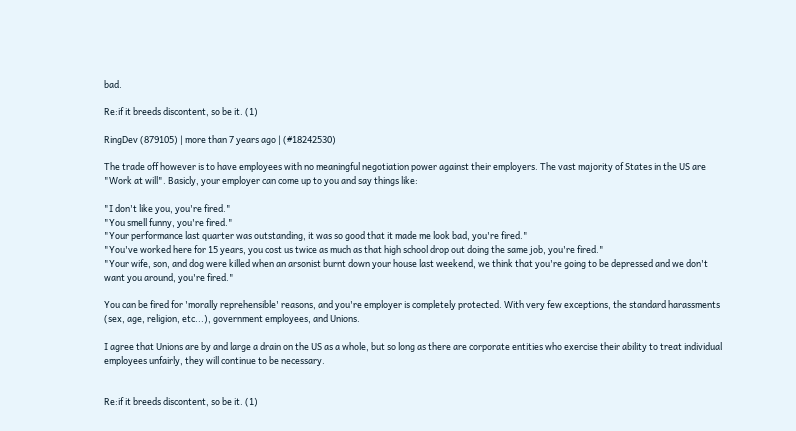bad.

Re:if it breeds discontent, so be it. (1)

RingDev (879105) | more than 7 years ago | (#18242530)

The trade off however is to have employees with no meaningful negotiation power against their employers. The vast majority of States in the US are "Work at will". Basicly, your employer can come up to you and say things like:

"I don't like you, you're fired."
"You smell funny, you're fired."
"Your performance last quarter was outstanding, it was so good that it made me look bad, you're fired."
"You've worked here for 15 years, you cost us twice as much as that high school drop out doing the same job, you're fired."
"Your wife, son, and dog were killed when an arsonist burnt down your house last weekend, we think that you're going to be depressed and we don't want you around, you're fired."

You can be fired for 'morally reprehensible' reasons, and you're employer is completely protected. With very few exceptions, the standard harassments (sex, age, religion, etc...), government employees, and Unions.

I agree that Unions are by and large a drain on the US as a whole, but so long as there are corporate entities who exercise their ability to treat individual employees unfairly, they will continue to be necessary.


Re:if it breeds discontent, so be it. (1)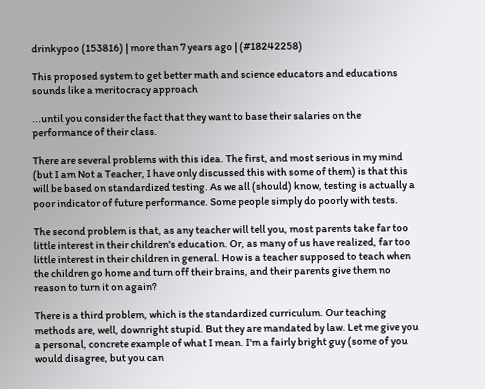drinkypoo (153816) | more than 7 years ago | (#18242258)

This proposed system to get better math and science educators and educations sounds like a meritocracy approach

...until you consider the fact that they want to base their salaries on the performance of their class.

There are several problems with this idea. The first, and most serious in my mind (but I am Not a Teacher, I have only discussed this with some of them) is that this will be based on standardized testing. As we all (should) know, testing is actually a poor indicator of future performance. Some people simply do poorly with tests.

The second problem is that, as any teacher will tell you, most parents take far too little interest in their children's education. Or, as many of us have realized, far too little interest in their children in general. How is a teacher supposed to teach when the children go home and turn off their brains, and their parents give them no reason to turn it on again?

There is a third problem, which is the standardized curriculum. Our teaching methods are, well, downright stupid. But they are mandated by law. Let me give you a personal, concrete example of what I mean. I'm a fairly bright guy (some of you would disagree, but you can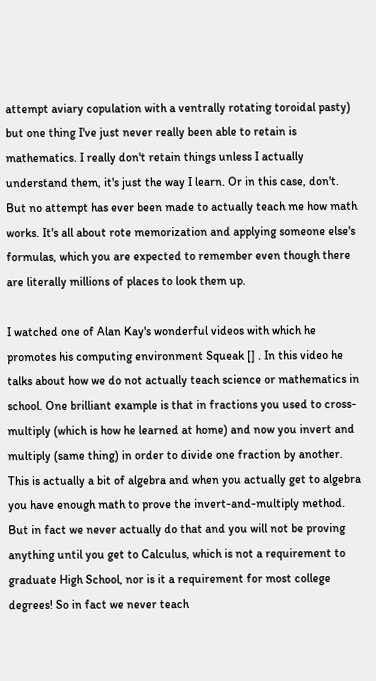attempt aviary copulation with a ventrally rotating toroidal pasty) but one thing I've just never really been able to retain is mathematics. I really don't retain things unless I actually understand them, it's just the way I learn. Or in this case, don't. But no attempt has ever been made to actually teach me how math works. It's all about rote memorization and applying someone else's formulas, which you are expected to remember even though there are literally millions of places to look them up.

I watched one of Alan Kay's wonderful videos with which he promotes his computing environment Squeak [] . In this video he talks about how we do not actually teach science or mathematics in school. One brilliant example is that in fractions you used to cross-multiply (which is how he learned at home) and now you invert and multiply (same thing) in order to divide one fraction by another. This is actually a bit of algebra and when you actually get to algebra you have enough math to prove the invert-and-multiply method. But in fact we never actually do that and you will not be proving anything until you get to Calculus, which is not a requirement to graduate High School, nor is it a requirement for most college degrees! So in fact we never teach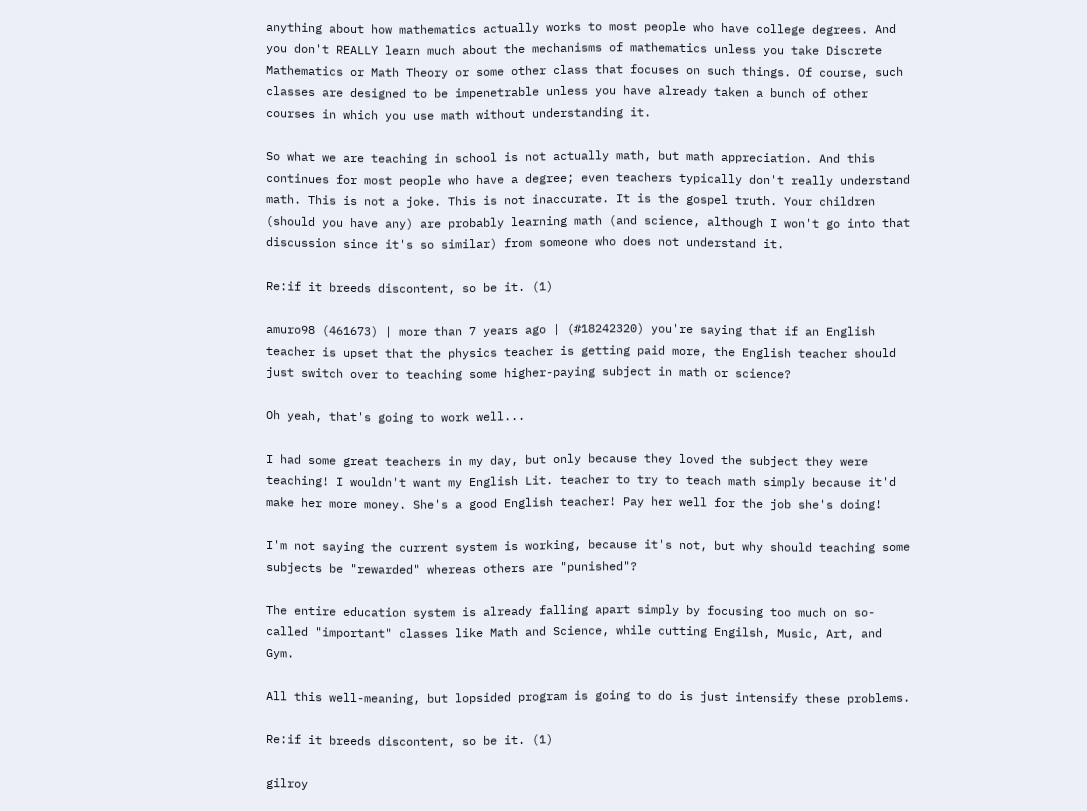anything about how mathematics actually works to most people who have college degrees. And you don't REALLY learn much about the mechanisms of mathematics unless you take Discrete Mathematics or Math Theory or some other class that focuses on such things. Of course, such classes are designed to be impenetrable unless you have already taken a bunch of other courses in which you use math without understanding it.

So what we are teaching in school is not actually math, but math appreciation. And this continues for most people who have a degree; even teachers typically don't really understand math. This is not a joke. This is not inaccurate. It is the gospel truth. Your children (should you have any) are probably learning math (and science, although I won't go into that discussion since it's so similar) from someone who does not understand it.

Re:if it breeds discontent, so be it. (1)

amuro98 (461673) | more than 7 years ago | (#18242320) you're saying that if an English teacher is upset that the physics teacher is getting paid more, the English teacher should just switch over to teaching some higher-paying subject in math or science?

Oh yeah, that's going to work well...

I had some great teachers in my day, but only because they loved the subject they were teaching! I wouldn't want my English Lit. teacher to try to teach math simply because it'd make her more money. She's a good English teacher! Pay her well for the job she's doing!

I'm not saying the current system is working, because it's not, but why should teaching some subjects be "rewarded" whereas others are "punished"?

The entire education system is already falling apart simply by focusing too much on so-called "important" classes like Math and Science, while cutting Engilsh, Music, Art, and Gym.

All this well-meaning, but lopsided program is going to do is just intensify these problems.

Re:if it breeds discontent, so be it. (1)

gilroy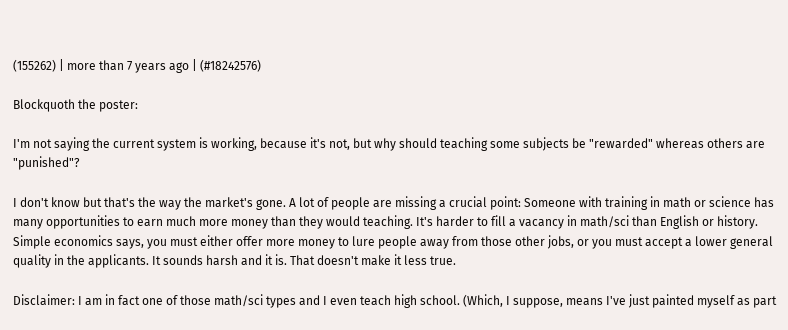(155262) | more than 7 years ago | (#18242576)

Blockquoth the poster:

I'm not saying the current system is working, because it's not, but why should teaching some subjects be "rewarded" whereas others are "punished"?

I don't know but that's the way the market's gone. A lot of people are missing a crucial point: Someone with training in math or science has many opportunities to earn much more money than they would teaching. It's harder to fill a vacancy in math/sci than English or history. Simple economics says, you must either offer more money to lure people away from those other jobs, or you must accept a lower general quality in the applicants. It sounds harsh and it is. That doesn't make it less true.

Disclaimer: I am in fact one of those math/sci types and I even teach high school. (Which, I suppose, means I've just painted myself as part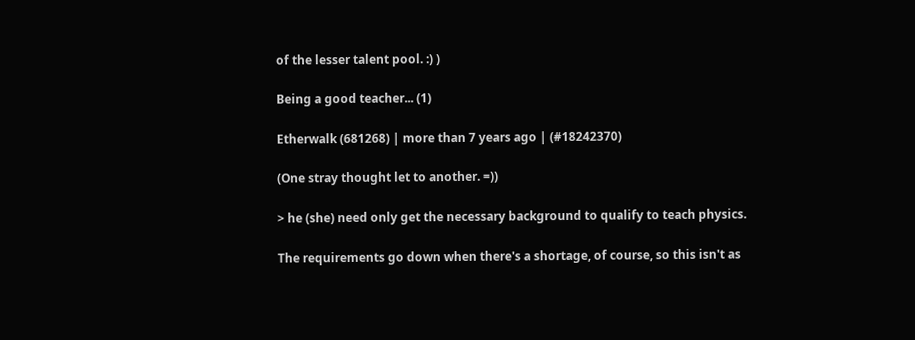of the lesser talent pool. :) )

Being a good teacher... (1)

Etherwalk (681268) | more than 7 years ago | (#18242370)

(One stray thought let to another. =))

> he (she) need only get the necessary background to qualify to teach physics.

The requirements go down when there's a shortage, of course, so this isn't as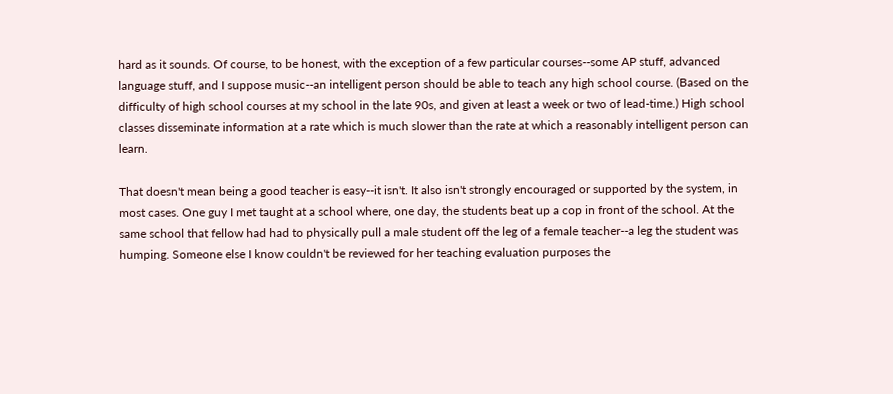hard as it sounds. Of course, to be honest, with the exception of a few particular courses--some AP stuff, advanced language stuff, and I suppose music--an intelligent person should be able to teach any high school course. (Based on the difficulty of high school courses at my school in the late 90s, and given at least a week or two of lead-time.) High school classes disseminate information at a rate which is much slower than the rate at which a reasonably intelligent person can learn.

That doesn't mean being a good teacher is easy--it isn't. It also isn't strongly encouraged or supported by the system, in most cases. One guy I met taught at a school where, one day, the students beat up a cop in front of the school. At the same school that fellow had had to physically pull a male student off the leg of a female teacher--a leg the student was humping. Someone else I know couldn't be reviewed for her teaching evaluation purposes the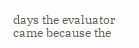days the evaluator came because the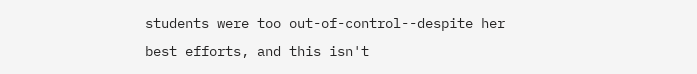students were too out-of-control--despite her best efforts, and this isn't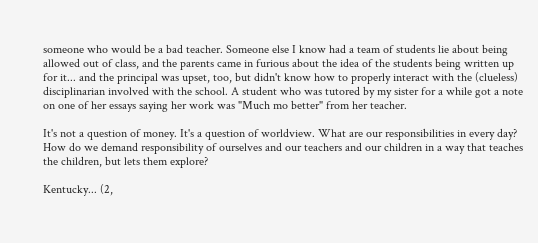someone who would be a bad teacher. Someone else I know had a team of students lie about being allowed out of class, and the parents came in furious about the idea of the students being written up for it... and the principal was upset, too, but didn't know how to properly interact with the (clueless) disciplinarian involved with the school. A student who was tutored by my sister for a while got a note on one of her essays saying her work was "Much mo better" from her teacher.

It's not a question of money. It's a question of worldview. What are our responsibilities in every day? How do we demand responsibility of ourselves and our teachers and our children in a way that teaches the children, but lets them explore?

Kentucky... (2,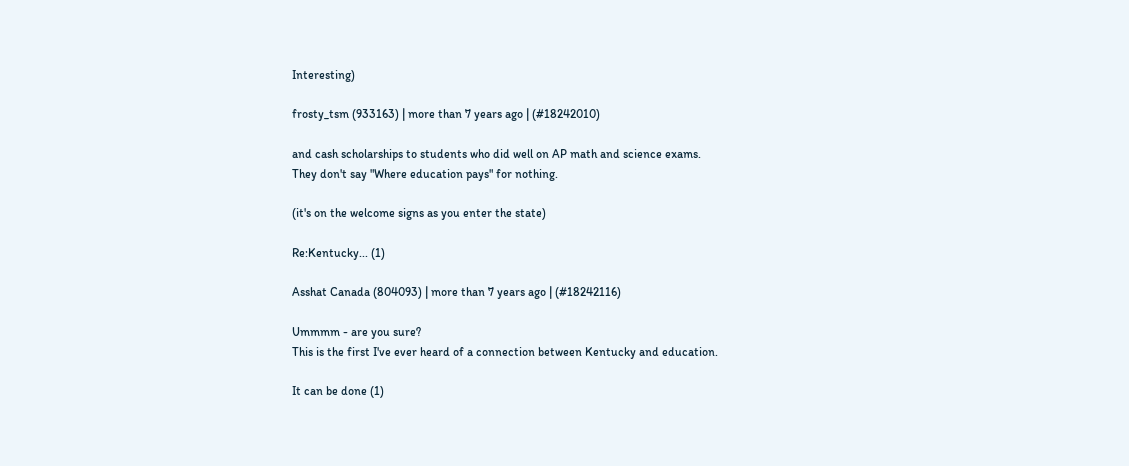Interesting)

frosty_tsm (933163) | more than 7 years ago | (#18242010)

and cash scholarships to students who did well on AP math and science exams.
They don't say "Where education pays" for nothing.

(it's on the welcome signs as you enter the state)

Re:Kentucky... (1)

Asshat Canada (804093) | more than 7 years ago | (#18242116)

Ummmm - are you sure?
This is the first I've ever heard of a connection between Kentucky and education.

It can be done (1)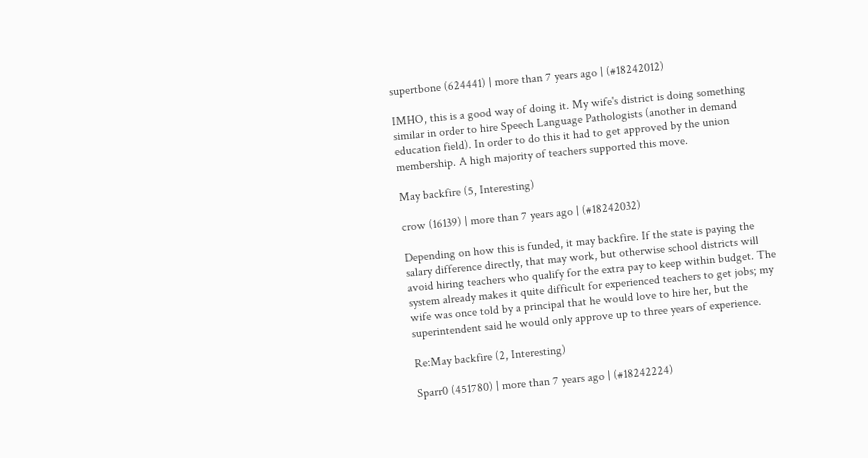supertbone (624441) | more than 7 years ago | (#18242012)

IMHO, this is a good way of doing it. My wife's district is doing something similar in order to hire Speech Language Pathologists (another in demand education field). In order to do this it had to get approved by the union membership. A high majority of teachers supported this move.

May backfire (5, Interesting)

crow (16139) | more than 7 years ago | (#18242032)

Depending on how this is funded, it may backfire. If the state is paying the salary difference directly, that may work, but otherwise school districts will avoid hiring teachers who qualify for the extra pay to keep within budget. The system already makes it quite difficult for experienced teachers to get jobs; my wife was once told by a principal that he would love to hire her, but the superintendent said he would only approve up to three years of experience.

Re:May backfire (2, Interesting)

Sparr0 (451780) | more than 7 years ago | (#18242224)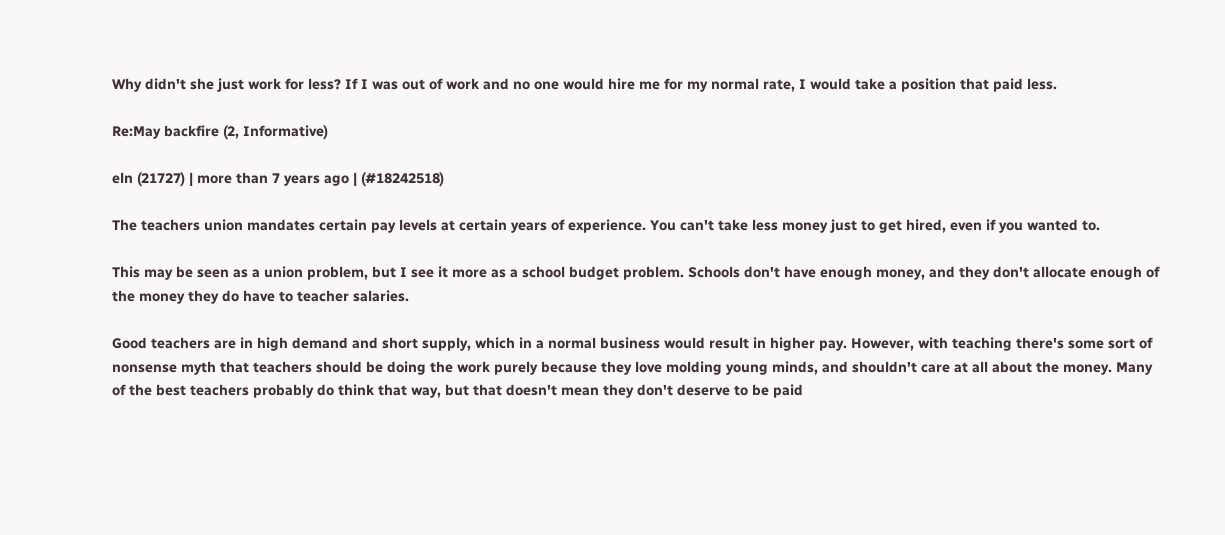Why didn't she just work for less? If I was out of work and no one would hire me for my normal rate, I would take a position that paid less.

Re:May backfire (2, Informative)

eln (21727) | more than 7 years ago | (#18242518)

The teachers union mandates certain pay levels at certain years of experience. You can't take less money just to get hired, even if you wanted to.

This may be seen as a union problem, but I see it more as a school budget problem. Schools don't have enough money, and they don't allocate enough of the money they do have to teacher salaries.

Good teachers are in high demand and short supply, which in a normal business would result in higher pay. However, with teaching there's some sort of nonsense myth that teachers should be doing the work purely because they love molding young minds, and shouldn't care at all about the money. Many of the best teachers probably do think that way, but that doesn't mean they don't deserve to be paid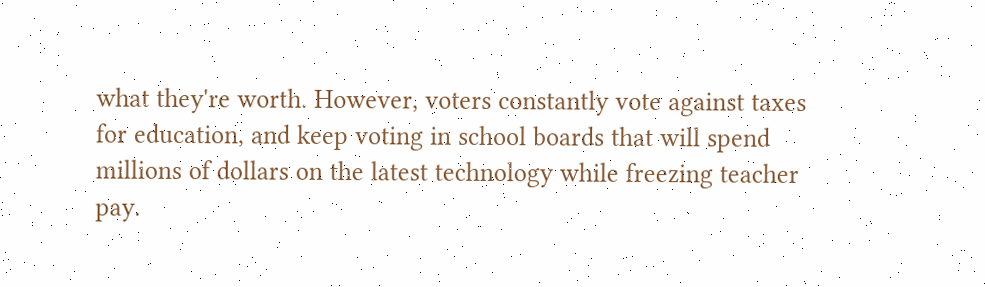what they're worth. However, voters constantly vote against taxes for education, and keep voting in school boards that will spend millions of dollars on the latest technology while freezing teacher pay.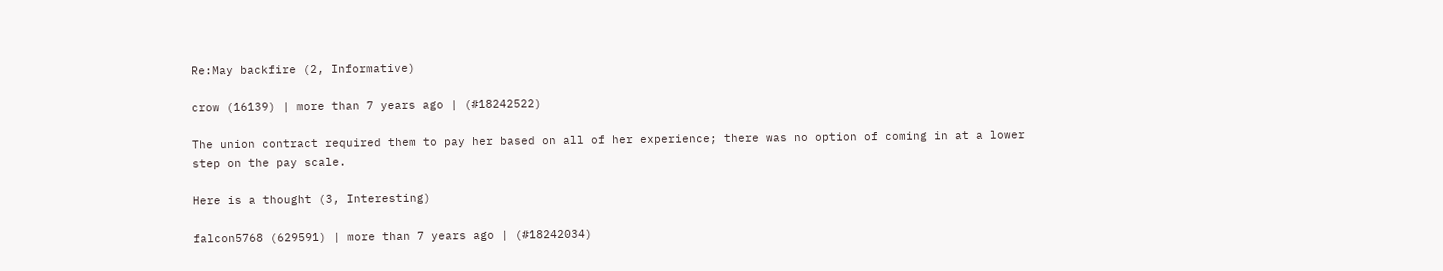Re:May backfire (2, Informative)

crow (16139) | more than 7 years ago | (#18242522)

The union contract required them to pay her based on all of her experience; there was no option of coming in at a lower step on the pay scale.

Here is a thought (3, Interesting)

falcon5768 (629591) | more than 7 years ago | (#18242034)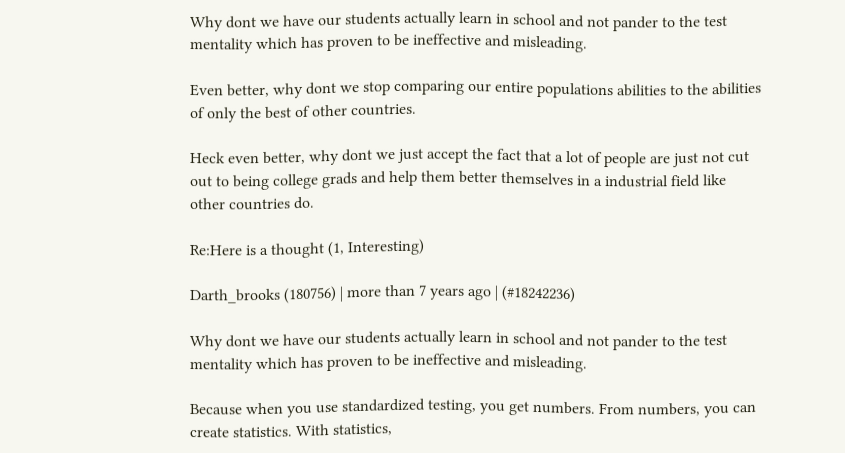Why dont we have our students actually learn in school and not pander to the test mentality which has proven to be ineffective and misleading.

Even better, why dont we stop comparing our entire populations abilities to the abilities of only the best of other countries.

Heck even better, why dont we just accept the fact that a lot of people are just not cut out to being college grads and help them better themselves in a industrial field like other countries do.

Re:Here is a thought (1, Interesting)

Darth_brooks (180756) | more than 7 years ago | (#18242236)

Why dont we have our students actually learn in school and not pander to the test mentality which has proven to be ineffective and misleading.

Because when you use standardized testing, you get numbers. From numbers, you can create statistics. With statistics,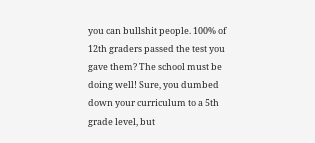you can bullshit people. 100% of 12th graders passed the test you gave them? The school must be doing well! Sure, you dumbed down your curriculum to a 5th grade level, but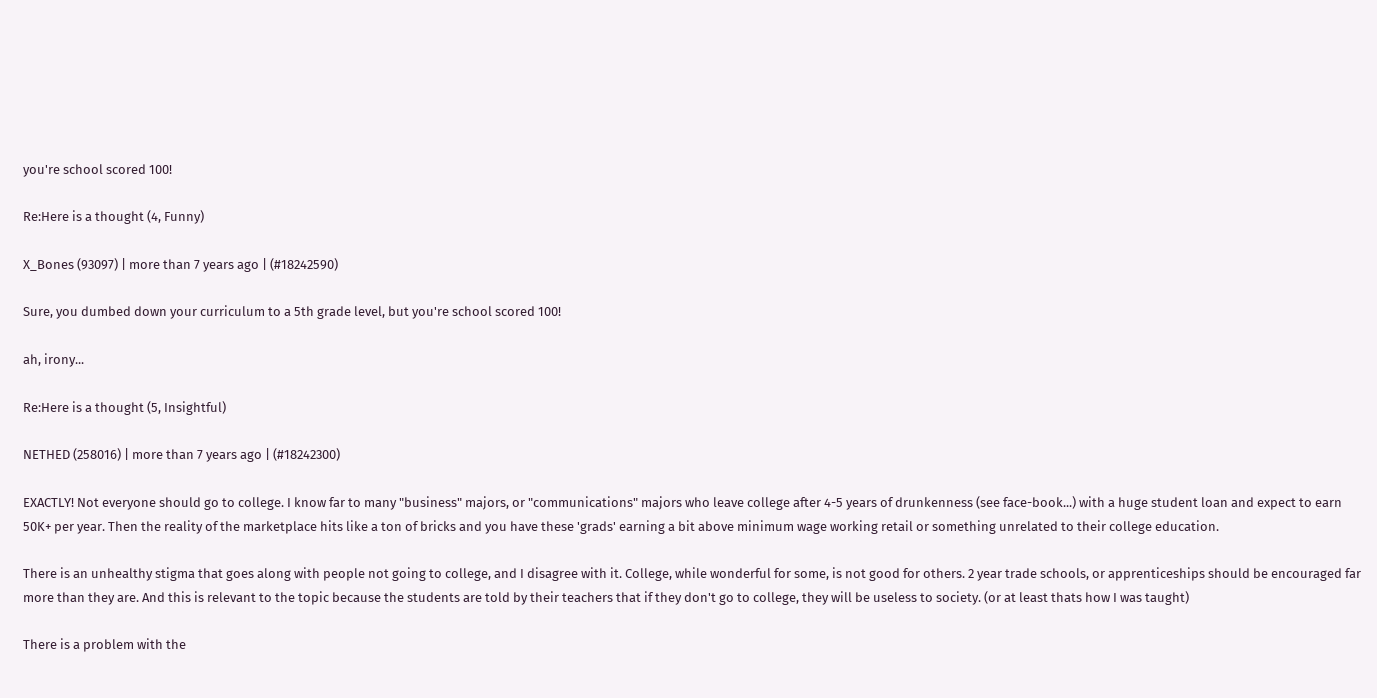you're school scored 100!

Re:Here is a thought (4, Funny)

X_Bones (93097) | more than 7 years ago | (#18242590)

Sure, you dumbed down your curriculum to a 5th grade level, but you're school scored 100!

ah, irony...

Re:Here is a thought (5, Insightful)

NETHED (258016) | more than 7 years ago | (#18242300)

EXACTLY! Not everyone should go to college. I know far to many "business" majors, or "communications" majors who leave college after 4-5 years of drunkenness (see face-book...) with a huge student loan and expect to earn 50K+ per year. Then the reality of the marketplace hits like a ton of bricks and you have these 'grads' earning a bit above minimum wage working retail or something unrelated to their college education.

There is an unhealthy stigma that goes along with people not going to college, and I disagree with it. College, while wonderful for some, is not good for others. 2 year trade schools, or apprenticeships should be encouraged far more than they are. And this is relevant to the topic because the students are told by their teachers that if they don't go to college, they will be useless to society. (or at least thats how I was taught)

There is a problem with the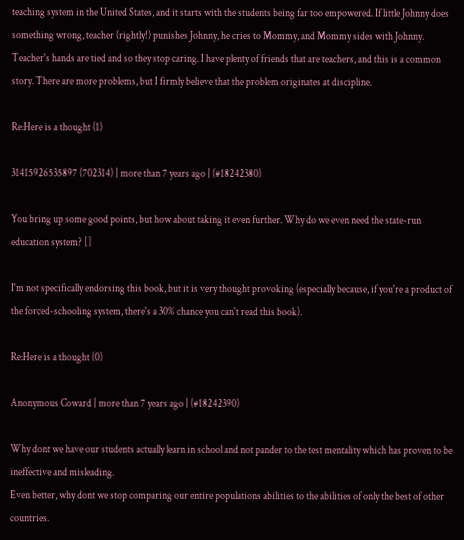teaching system in the United States, and it starts with the students being far too empowered. If little Johnny does something wrong, teacher (rightly!) punishes Johnny, he cries to Mommy, and Mommy sides with Johnny. Teacher's hands are tied and so they stop caring. I have plenty of friends that are teachers, and this is a common story. There are more problems, but I firmly believe that the problem originates at discipline.

Re:Here is a thought (1)

31415926535897 (702314) | more than 7 years ago | (#18242380)

You bring up some good points, but how about taking it even further. Why do we even need the state-run education system? []

I'm not specifically endorsing this book, but it is very thought provoking (especially because, if you're a product of the forced-schooling system, there's a 30% chance you can't read this book).

Re:Here is a thought (0)

Anonymous Coward | more than 7 years ago | (#18242390)

Why dont we have our students actually learn in school and not pander to the test mentality which has proven to be ineffective and misleading.
Even better, why dont we stop comparing our entire populations abilities to the abilities of only the best of other countries.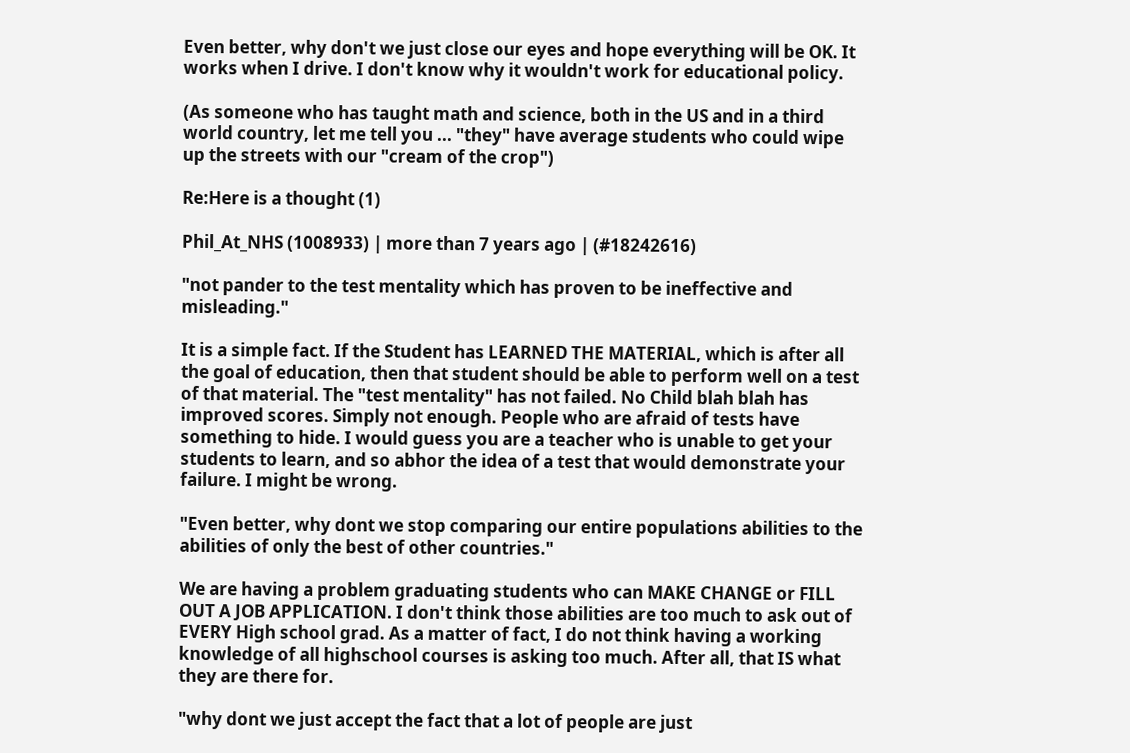Even better, why don't we just close our eyes and hope everything will be OK. It works when I drive. I don't know why it wouldn't work for educational policy.

(As someone who has taught math and science, both in the US and in a third world country, let me tell you ... "they" have average students who could wipe up the streets with our "cream of the crop")

Re:Here is a thought (1)

Phil_At_NHS (1008933) | more than 7 years ago | (#18242616)

"not pander to the test mentality which has proven to be ineffective and misleading."

It is a simple fact. If the Student has LEARNED THE MATERIAL, which is after all the goal of education, then that student should be able to perform well on a test of that material. The "test mentality" has not failed. No Child blah blah has improved scores. Simply not enough. People who are afraid of tests have something to hide. I would guess you are a teacher who is unable to get your students to learn, and so abhor the idea of a test that would demonstrate your failure. I might be wrong.

"Even better, why dont we stop comparing our entire populations abilities to the abilities of only the best of other countries."

We are having a problem graduating students who can MAKE CHANGE or FILL OUT A JOB APPLICATION. I don't think those abilities are too much to ask out of EVERY High school grad. As a matter of fact, I do not think having a working knowledge of all highschool courses is asking too much. After all, that IS what they are there for.

"why dont we just accept the fact that a lot of people are just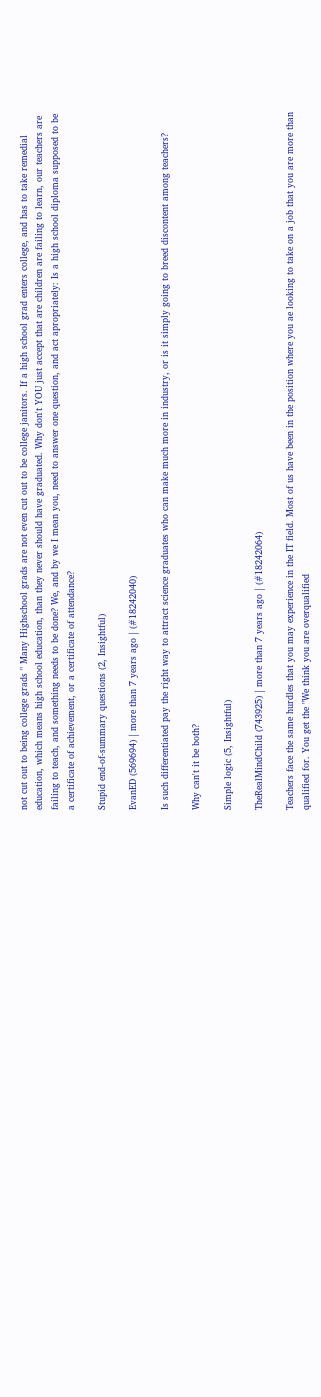not cut out to being college grads " Many Highschool grads are not even cut out to be college janitors. If a high school grad enters college, and has to take remedial education, which means high school education, than they never should have graduated. Why don't YOU just accept that are children are failing to learn, our teachers are failing to teach, and something needs to be done? We, and by we I mean you, need to answer one question, and act apropriately: Is a high school diploma supposed to be a certificate of achievement, or a certificate of attendance?

Stupid end-of-summary questions (2, Insightful)

EvanED (569694) | more than 7 years ago | (#18242040)

Is such differentiated pay the right way to attract science graduates who can make much more in industry, or is it simply going to breed discontent among teachers?

Why can't it be both?

Simple logic (5, Insightful)

TheRealMindChild (743925) | more than 7 years ago | (#18242064)

Teachers face the same hurdles that you may experience in the IT field. Most of us have been in the position where you ae looking to take on a job that you are more than qualified for. You get the "We think you are overqualified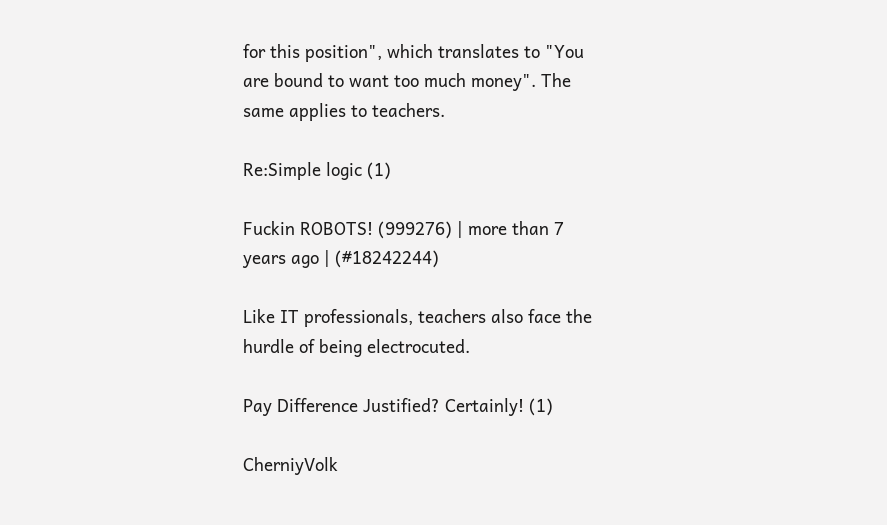for this position", which translates to "You are bound to want too much money". The same applies to teachers.

Re:Simple logic (1)

Fuckin ROBOTS! (999276) | more than 7 years ago | (#18242244)

Like IT professionals, teachers also face the hurdle of being electrocuted.

Pay Difference Justified? Certainly! (1)

CherniyVolk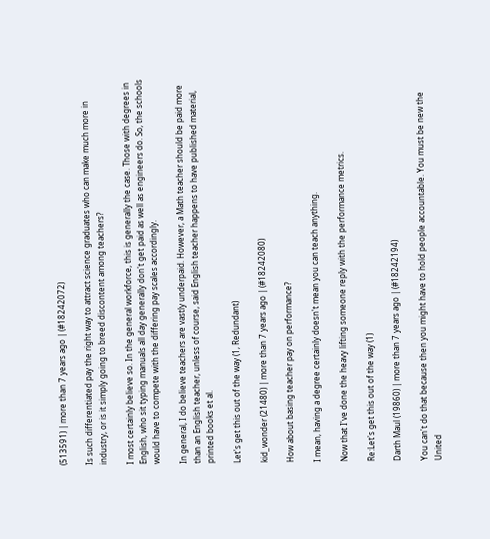(513591) | more than 7 years ago | (#18242072)

Is such differentiated pay the right way to attract science graduates who can make much more in industry, or is it simply going to breed discontent among teachers?

I most certainly believe so. In the general workforce, this is generally the case. Those with degrees in English, who sit typing manuals all day generally don't get paid as well as engineers do. So, the schools would have to compete with the differing pay scales accordingly.

In general, I do believe teachers are vastly underpaid. However, a Math teacher should be paid more than an English teacher, unless of course, said English teacher happens to have published material, printed books et al.

Let's get this out of the way (1, Redundant)

kid_wonder (21480) | more than 7 years ago | (#18242080)

How about basing teacher pay on performance?

I mean, having a degree certainly doesn't mean you can teach anything.

Now that I've done the heavy lifting someone reply with the performance metrics.

Re:Let's get this out of the way (1)

Darth Maul (19860) | more than 7 years ago | (#18242194)

You can't do that because then you might have to hold people accountable. You must be new the United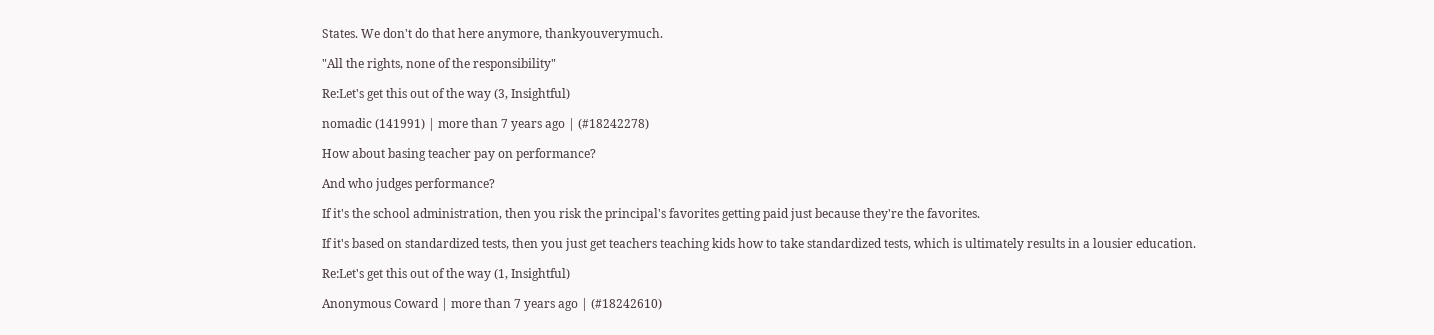States. We don't do that here anymore, thankyouverymuch.

"All the rights, none of the responsibility"

Re:Let's get this out of the way (3, Insightful)

nomadic (141991) | more than 7 years ago | (#18242278)

How about basing teacher pay on performance?

And who judges performance?

If it's the school administration, then you risk the principal's favorites getting paid just because they're the favorites.

If it's based on standardized tests, then you just get teachers teaching kids how to take standardized tests, which is ultimately results in a lousier education.

Re:Let's get this out of the way (1, Insightful)

Anonymous Coward | more than 7 years ago | (#18242610)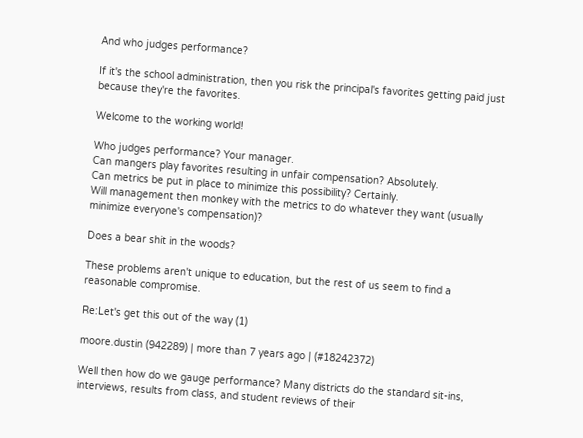And who judges performance?

If it's the school administration, then you risk the principal's favorites getting paid just because they're the favorites.

Welcome to the working world!

Who judges performance? Your manager.
Can mangers play favorites resulting in unfair compensation? Absolutely.
Can metrics be put in place to minimize this possibility? Certainly.
Will management then monkey with the metrics to do whatever they want (usually minimize everyone's compensation)?

Does a bear shit in the woods?

These problems aren't unique to education, but the rest of us seem to find a reasonable compromise.

Re:Let's get this out of the way (1)

moore.dustin (942289) | more than 7 years ago | (#18242372)

Well then how do we gauge performance? Many districts do the standard sit-ins, interviews, results from class, and student reviews of their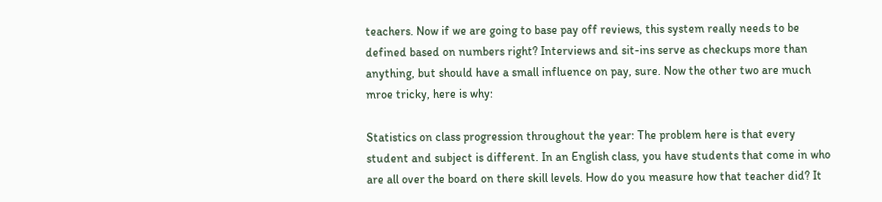teachers. Now if we are going to base pay off reviews, this system really needs to be defined based on numbers right? Interviews and sit-ins serve as checkups more than anything, but should have a small influence on pay, sure. Now the other two are much mroe tricky, here is why:

Statistics on class progression throughout the year: The problem here is that every student and subject is different. In an English class, you have students that come in who are all over the board on there skill levels. How do you measure how that teacher did? It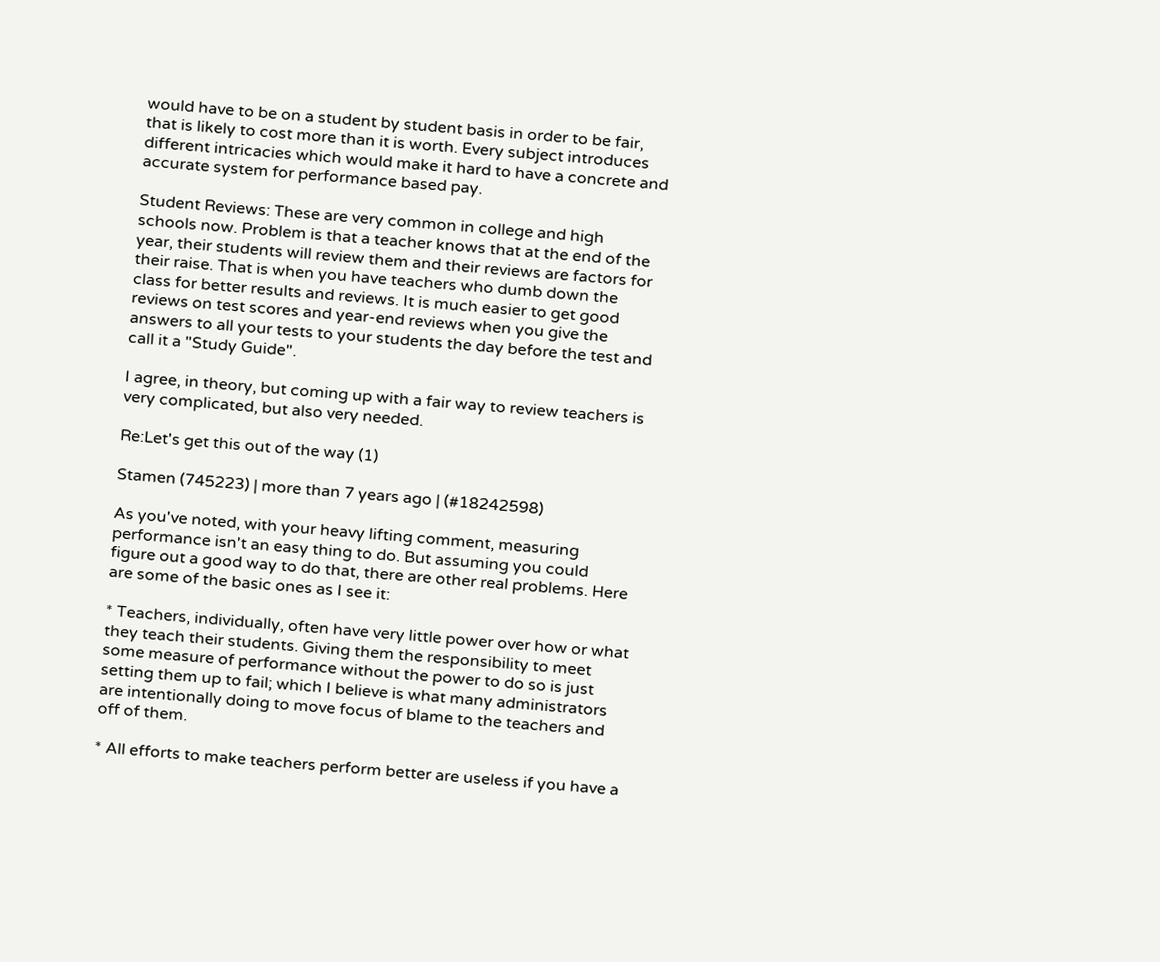would have to be on a student by student basis in order to be fair, that is likely to cost more than it is worth. Every subject introduces different intricacies which would make it hard to have a concrete and accurate system for performance based pay.

Student Reviews: These are very common in college and high schools now. Problem is that a teacher knows that at the end of the year, their students will review them and their reviews are factors for their raise. That is when you have teachers who dumb down the class for better results and reviews. It is much easier to get good reviews on test scores and year-end reviews when you give the answers to all your tests to your students the day before the test and call it a "Study Guide".

I agree, in theory, but coming up with a fair way to review teachers is very complicated, but also very needed.

Re:Let's get this out of the way (1)

Stamen (745223) | more than 7 years ago | (#18242598)

As you've noted, with your heavy lifting comment, measuring performance isn't an easy thing to do. But assuming you could figure out a good way to do that, there are other real problems. Here are some of the basic ones as I see it:

* Teachers, individually, often have very little power over how or what they teach their students. Giving them the responsibility to meet some measure of performance without the power to do so is just setting them up to fail; which I believe is what many administrators are intentionally doing to move focus of blame to the teachers and off of them.

* All efforts to make teachers perform better are useless if you have a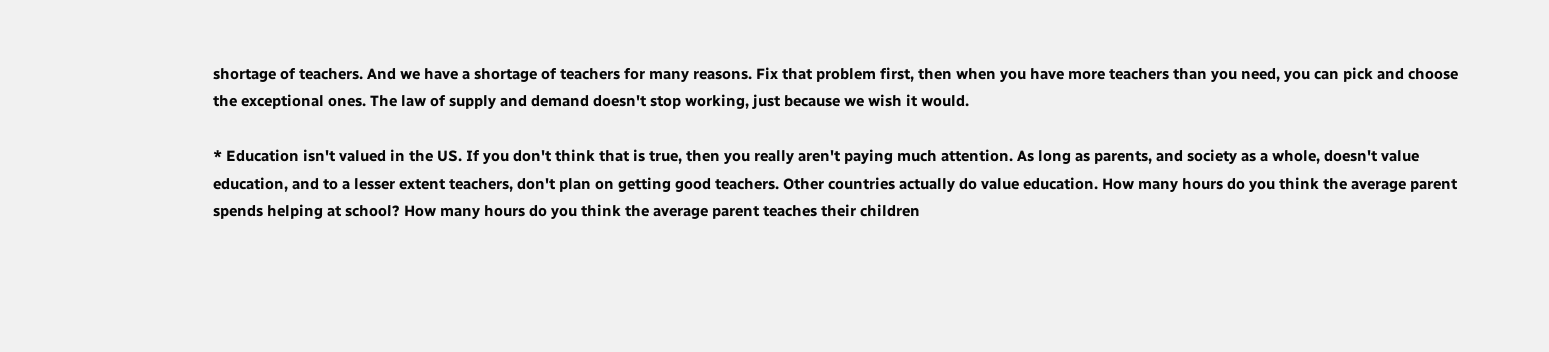shortage of teachers. And we have a shortage of teachers for many reasons. Fix that problem first, then when you have more teachers than you need, you can pick and choose the exceptional ones. The law of supply and demand doesn't stop working, just because we wish it would.

* Education isn't valued in the US. If you don't think that is true, then you really aren't paying much attention. As long as parents, and society as a whole, doesn't value education, and to a lesser extent teachers, don't plan on getting good teachers. Other countries actually do value education. How many hours do you think the average parent spends helping at school? How many hours do you think the average parent teaches their children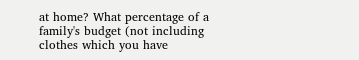at home? What percentage of a family's budget (not including clothes which you have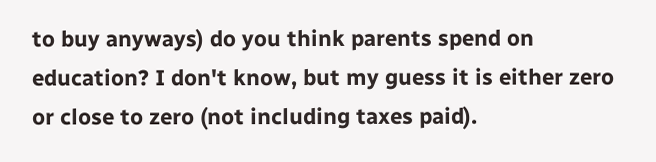to buy anyways) do you think parents spend on education? I don't know, but my guess it is either zero or close to zero (not including taxes paid).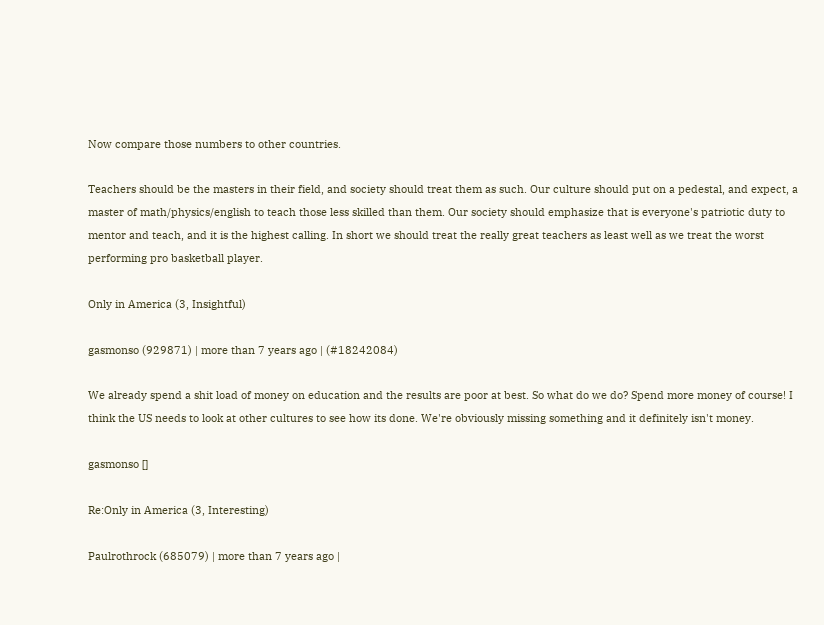Now compare those numbers to other countries.

Teachers should be the masters in their field, and society should treat them as such. Our culture should put on a pedestal, and expect, a master of math/physics/english to teach those less skilled than them. Our society should emphasize that is everyone's patriotic duty to mentor and teach, and it is the highest calling. In short we should treat the really great teachers as least well as we treat the worst performing pro basketball player.

Only in America (3, Insightful)

gasmonso (929871) | more than 7 years ago | (#18242084)

We already spend a shit load of money on education and the results are poor at best. So what do we do? Spend more money of course! I think the US needs to look at other cultures to see how its done. We're obviously missing something and it definitely isn't money.

gasmonso []

Re:Only in America (3, Interesting)

Paulrothrock (685079) | more than 7 years ago |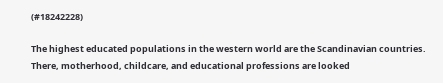(#18242228)

The highest educated populations in the western world are the Scandinavian countries. There, motherhood, childcare, and educational professions are looked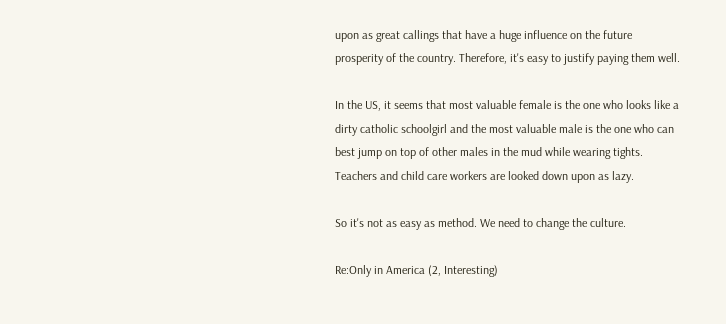upon as great callings that have a huge influence on the future prosperity of the country. Therefore, it's easy to justify paying them well.

In the US, it seems that most valuable female is the one who looks like a dirty catholic schoolgirl and the most valuable male is the one who can best jump on top of other males in the mud while wearing tights. Teachers and child care workers are looked down upon as lazy.

So it's not as easy as method. We need to change the culture.

Re:Only in America (2, Interesting)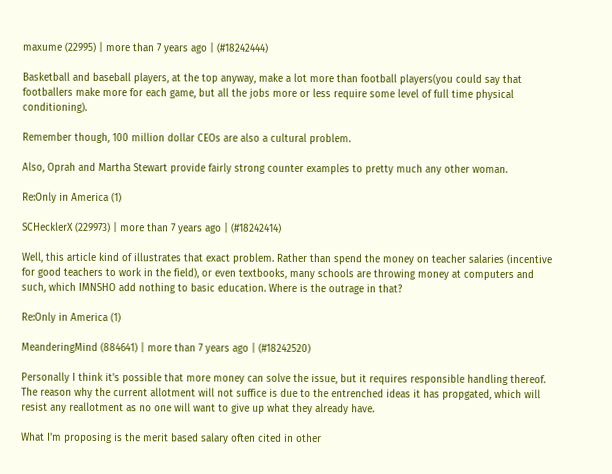maxume (22995) | more than 7 years ago | (#18242444)

Basketball and baseball players, at the top anyway, make a lot more than football players(you could say that footballers make more for each game, but all the jobs more or less require some level of full time physical conditioning).

Remember though, 100 million dollar CEOs are also a cultural problem.

Also, Oprah and Martha Stewart provide fairly strong counter examples to pretty much any other woman.

Re:Only in America (1)

SCHecklerX (229973) | more than 7 years ago | (#18242414)

Well, this article kind of illustrates that exact problem. Rather than spend the money on teacher salaries (incentive for good teachers to work in the field), or even textbooks, many schools are throwing money at computers and such, which IMNSHO add nothing to basic education. Where is the outrage in that?

Re:Only in America (1)

MeanderingMind (884641) | more than 7 years ago | (#18242520)

Personally I think it's possible that more money can solve the issue, but it requires responsible handling thereof. The reason why the current allotment will not suffice is due to the entrenched ideas it has propgated, which will resist any reallotment as no one will want to give up what they already have.

What I'm proposing is the merit based salary often cited in other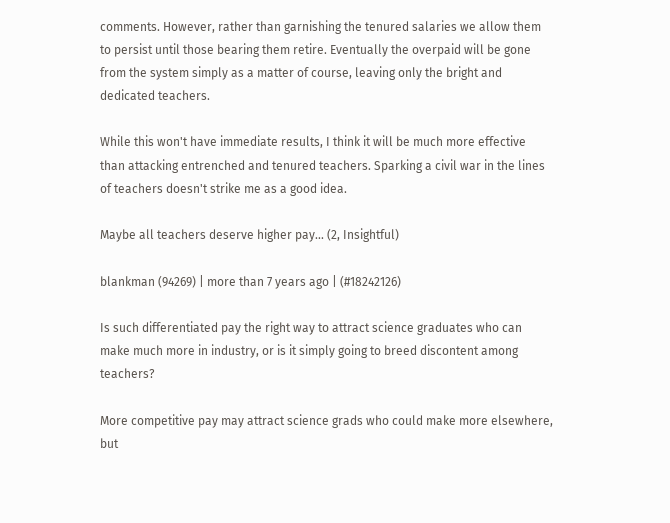comments. However, rather than garnishing the tenured salaries we allow them to persist until those bearing them retire. Eventually the overpaid will be gone from the system simply as a matter of course, leaving only the bright and dedicated teachers.

While this won't have immediate results, I think it will be much more effective than attacking entrenched and tenured teachers. Sparking a civil war in the lines of teachers doesn't strike me as a good idea.

Maybe all teachers deserve higher pay... (2, Insightful)

blankman (94269) | more than 7 years ago | (#18242126)

Is such differentiated pay the right way to attract science graduates who can make much more in industry, or is it simply going to breed discontent among teachers?

More competitive pay may attract science grads who could make more elsewhere, but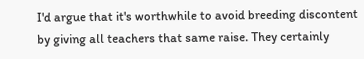I'd argue that it's worthwhile to avoid breeding discontent by giving all teachers that same raise. They certainly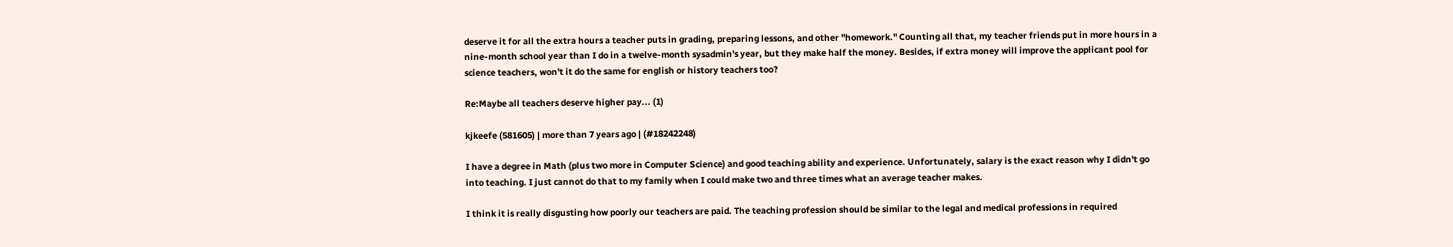deserve it for all the extra hours a teacher puts in grading, preparing lessons, and other "homework." Counting all that, my teacher friends put in more hours in a nine-month school year than I do in a twelve-month sysadmin's year, but they make half the money. Besides, if extra money will improve the applicant pool for science teachers, won't it do the same for english or history teachers too?

Re:Maybe all teachers deserve higher pay... (1)

kjkeefe (581605) | more than 7 years ago | (#18242248)

I have a degree in Math (plus two more in Computer Science) and good teaching ability and experience. Unfortunately, salary is the exact reason why I didn't go into teaching. I just cannot do that to my family when I could make two and three times what an average teacher makes.

I think it is really disgusting how poorly our teachers are paid. The teaching profession should be similar to the legal and medical professions in required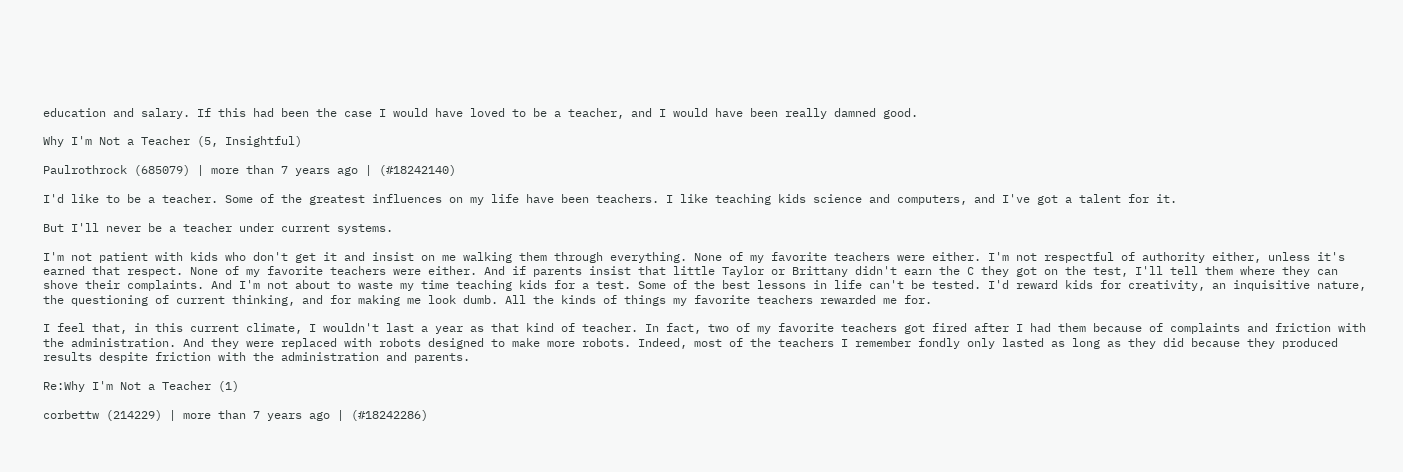education and salary. If this had been the case I would have loved to be a teacher, and I would have been really damned good.

Why I'm Not a Teacher (5, Insightful)

Paulrothrock (685079) | more than 7 years ago | (#18242140)

I'd like to be a teacher. Some of the greatest influences on my life have been teachers. I like teaching kids science and computers, and I've got a talent for it.

But I'll never be a teacher under current systems.

I'm not patient with kids who don't get it and insist on me walking them through everything. None of my favorite teachers were either. I'm not respectful of authority either, unless it's earned that respect. None of my favorite teachers were either. And if parents insist that little Taylor or Brittany didn't earn the C they got on the test, I'll tell them where they can shove their complaints. And I'm not about to waste my time teaching kids for a test. Some of the best lessons in life can't be tested. I'd reward kids for creativity, an inquisitive nature, the questioning of current thinking, and for making me look dumb. All the kinds of things my favorite teachers rewarded me for.

I feel that, in this current climate, I wouldn't last a year as that kind of teacher. In fact, two of my favorite teachers got fired after I had them because of complaints and friction with the administration. And they were replaced with robots designed to make more robots. Indeed, most of the teachers I remember fondly only lasted as long as they did because they produced results despite friction with the administration and parents.

Re:Why I'm Not a Teacher (1)

corbettw (214229) | more than 7 years ago | (#18242286)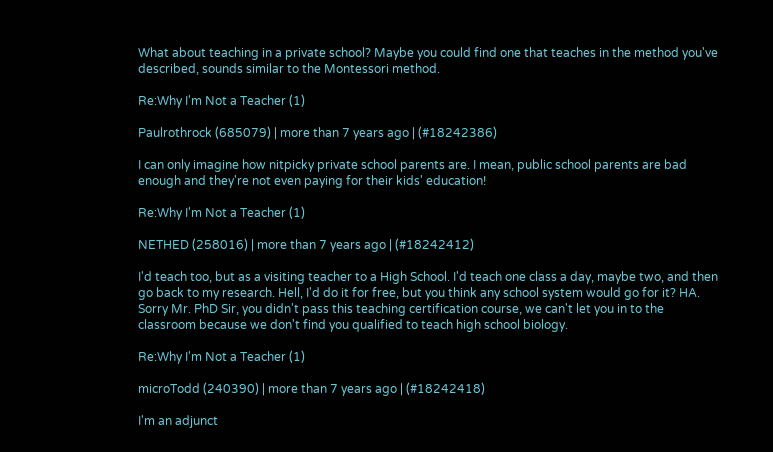What about teaching in a private school? Maybe you could find one that teaches in the method you've described, sounds similar to the Montessori method.

Re:Why I'm Not a Teacher (1)

Paulrothrock (685079) | more than 7 years ago | (#18242386)

I can only imagine how nitpicky private school parents are. I mean, public school parents are bad enough and they're not even paying for their kids' education!

Re:Why I'm Not a Teacher (1)

NETHED (258016) | more than 7 years ago | (#18242412)

I'd teach too, but as a visiting teacher to a High School. I'd teach one class a day, maybe two, and then go back to my research. Hell, I'd do it for free, but you think any school system would go for it? HA. Sorry Mr. PhD Sir, you didn't pass this teaching certification course, we can't let you in to the classroom because we don't find you qualified to teach high school biology.

Re:Why I'm Not a Teacher (1)

microTodd (240390) | more than 7 years ago | (#18242418)

I'm an adjunct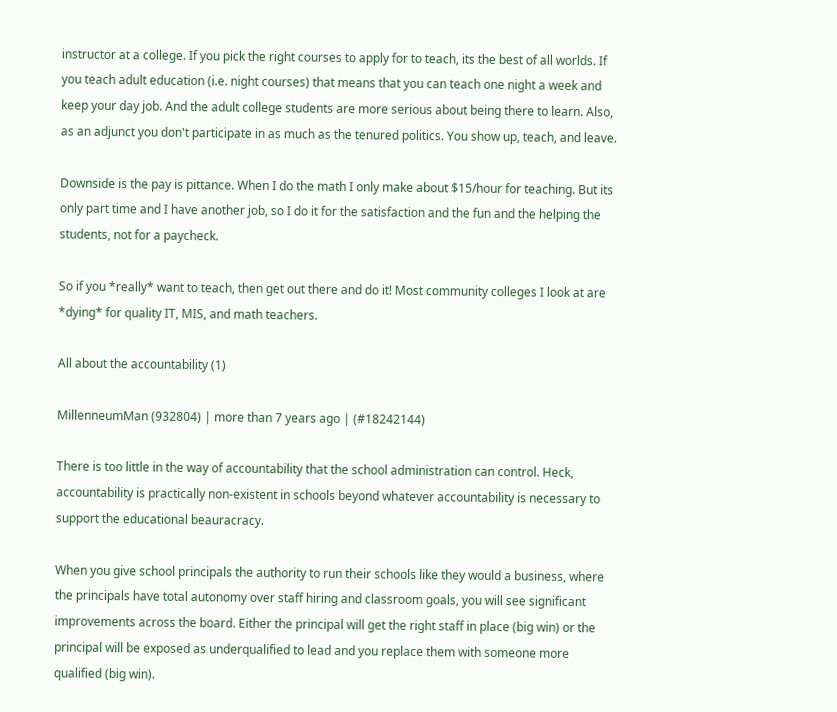instructor at a college. If you pick the right courses to apply for to teach, its the best of all worlds. If you teach adult education (i.e. night courses) that means that you can teach one night a week and keep your day job. And the adult college students are more serious about being there to learn. Also, as an adjunct you don't participate in as much as the tenured politics. You show up, teach, and leave.

Downside is the pay is pittance. When I do the math I only make about $15/hour for teaching. But its only part time and I have another job, so I do it for the satisfaction and the fun and the helping the students, not for a paycheck.

So if you *really* want to teach, then get out there and do it! Most community colleges I look at are *dying* for quality IT, MIS, and math teachers.

All about the accountability (1)

MillenneumMan (932804) | more than 7 years ago | (#18242144)

There is too little in the way of accountability that the school administration can control. Heck, accountability is practically non-existent in schools beyond whatever accountability is necessary to support the educational beauracracy.

When you give school principals the authority to run their schools like they would a business, where the principals have total autonomy over staff hiring and classroom goals, you will see significant improvements across the board. Either the principal will get the right staff in place (big win) or the principal will be exposed as underqualified to lead and you replace them with someone more qualified (big win).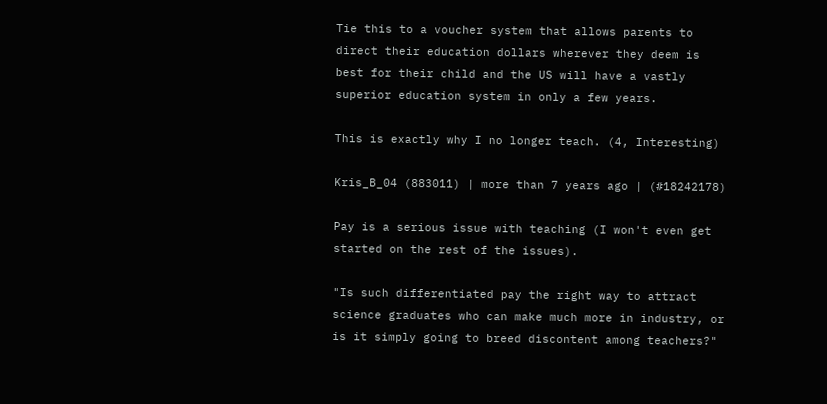Tie this to a voucher system that allows parents to direct their education dollars wherever they deem is best for their child and the US will have a vastly superior education system in only a few years.

This is exactly why I no longer teach. (4, Interesting)

Kris_B_04 (883011) | more than 7 years ago | (#18242178)

Pay is a serious issue with teaching (I won't even get started on the rest of the issues).

"Is such differentiated pay the right way to attract science graduates who can make much more in industry, or is it simply going to breed discontent among teachers?"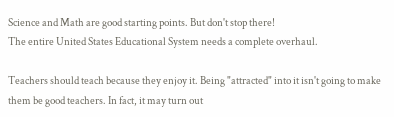Science and Math are good starting points. But don't stop there!
The entire United States Educational System needs a complete overhaul.

Teachers should teach because they enjoy it. Being "attracted" into it isn't going to make them be good teachers. In fact, it may turn out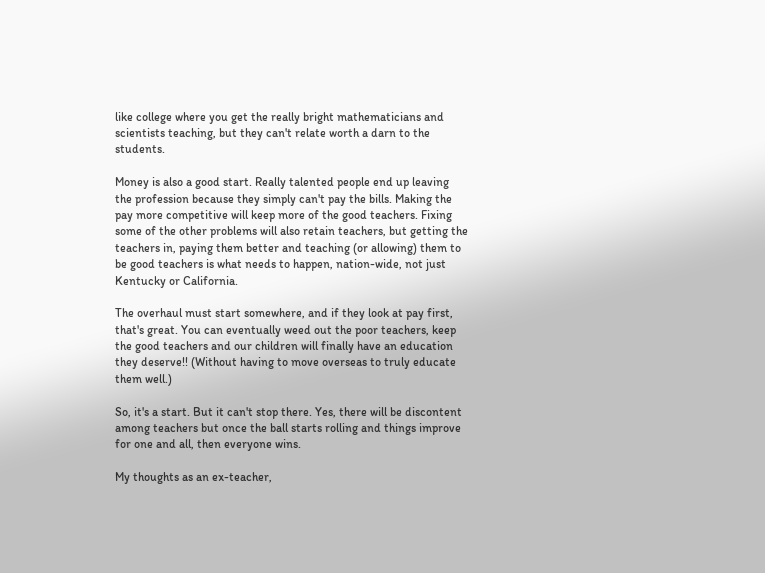like college where you get the really bright mathematicians and scientists teaching, but they can't relate worth a darn to the students.

Money is also a good start. Really talented people end up leaving the profession because they simply can't pay the bills. Making the pay more competitive will keep more of the good teachers. Fixing some of the other problems will also retain teachers, but getting the teachers in, paying them better and teaching (or allowing) them to be good teachers is what needs to happen, nation-wide, not just Kentucky or California.

The overhaul must start somewhere, and if they look at pay first, that's great. You can eventually weed out the poor teachers, keep the good teachers and our children will finally have an education they deserve!! (Without having to move overseas to truly educate them well.)

So, it's a start. But it can't stop there. Yes, there will be discontent among teachers but once the ball starts rolling and things improve for one and all, then everyone wins.

My thoughts as an ex-teacher,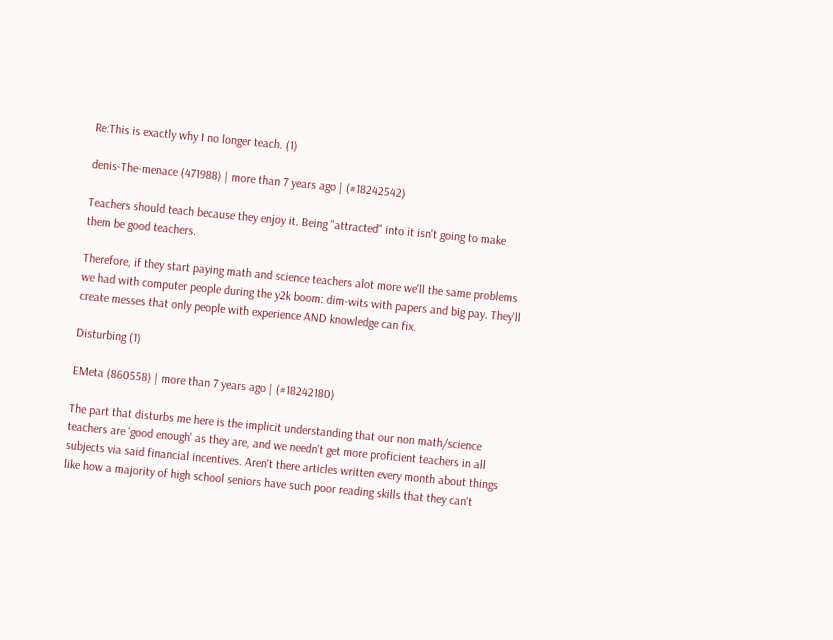Re:This is exactly why I no longer teach. (1)

denis-The-menace (471988) | more than 7 years ago | (#18242542)

Teachers should teach because they enjoy it. Being "attracted" into it isn't going to make them be good teachers.

Therefore, if they start paying math and science teachers alot more we'll the same problems we had with computer people during the y2k boom: dim-wits with papers and big pay. They'll create messes that only people with experience AND knowledge can fix.

Disturbing (1)

EMeta (860558) | more than 7 years ago | (#18242180)

The part that disturbs me here is the implicit understanding that our non math/science teachers are 'good enough' as they are, and we needn't get more proficient teachers in all subjects via said financial incentives. Aren't there articles written every month about things like how a majority of high school seniors have such poor reading skills that they can't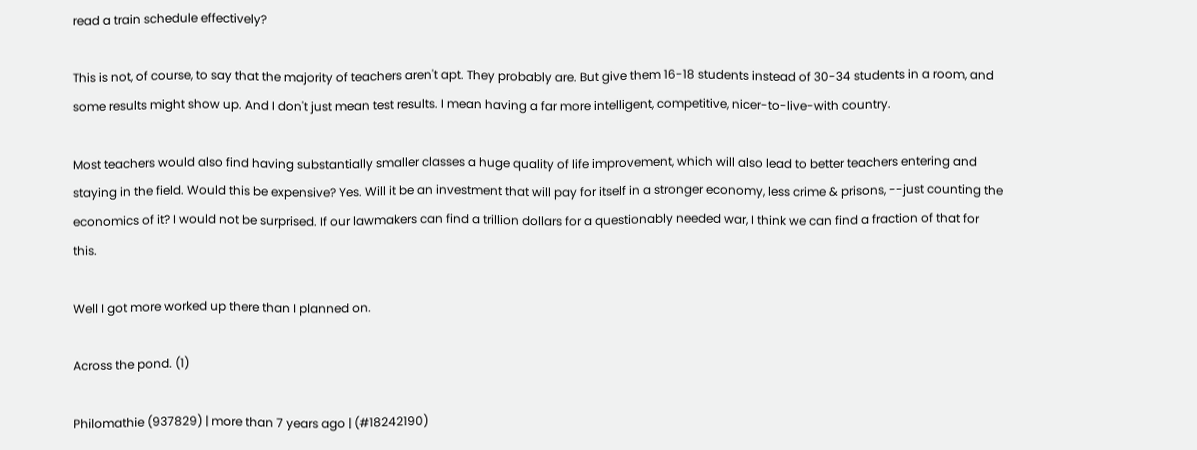read a train schedule effectively?

This is not, of course, to say that the majority of teachers aren't apt. They probably are. But give them 16-18 students instead of 30-34 students in a room, and some results might show up. And I don't just mean test results. I mean having a far more intelligent, competitive, nicer-to-live-with country.

Most teachers would also find having substantially smaller classes a huge quality of life improvement, which will also lead to better teachers entering and staying in the field. Would this be expensive? Yes. Will it be an investment that will pay for itself in a stronger economy, less crime & prisons, --just counting the economics of it? I would not be surprised. If our lawmakers can find a trillion dollars for a questionably needed war, I think we can find a fraction of that for this.

Well I got more worked up there than I planned on.

Across the pond. (1)

Philomathie (937829) | more than 7 years ago | (#18242190)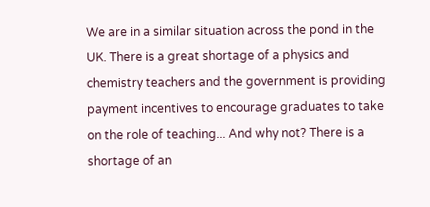We are in a similar situation across the pond in the UK. There is a great shortage of a physics and chemistry teachers and the government is providing payment incentives to encourage graduates to take on the role of teaching... And why not? There is a shortage of an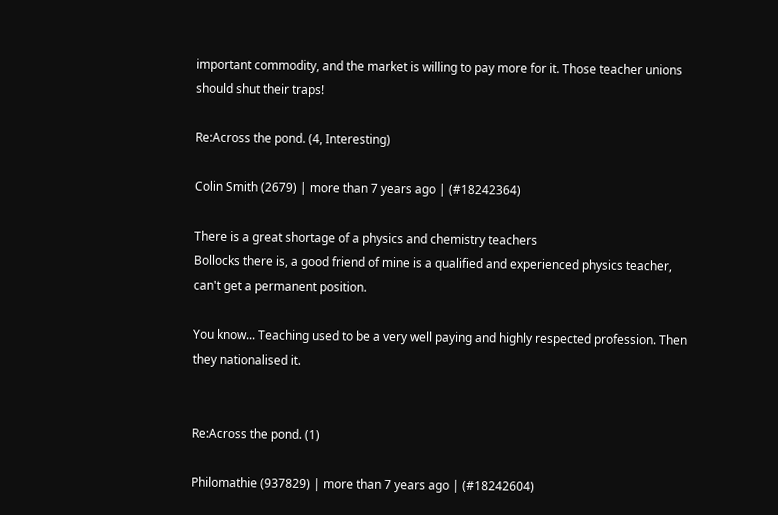important commodity, and the market is willing to pay more for it. Those teacher unions should shut their traps!

Re:Across the pond. (4, Interesting)

Colin Smith (2679) | more than 7 years ago | (#18242364)

There is a great shortage of a physics and chemistry teachers
Bollocks there is, a good friend of mine is a qualified and experienced physics teacher, can't get a permanent position.

You know... Teaching used to be a very well paying and highly respected profession. Then they nationalised it.


Re:Across the pond. (1)

Philomathie (937829) | more than 7 years ago | (#18242604)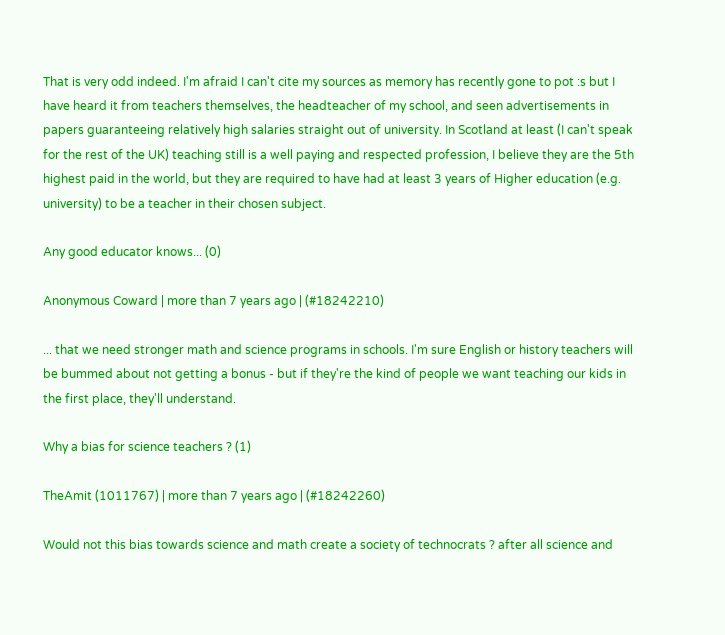That is very odd indeed. I'm afraid I can't cite my sources as memory has recently gone to pot :s but I have heard it from teachers themselves, the headteacher of my school, and seen advertisements in papers guaranteeing relatively high salaries straight out of university. In Scotland at least (I can't speak for the rest of the UK) teaching still is a well paying and respected profession, I believe they are the 5th highest paid in the world, but they are required to have had at least 3 years of Higher education (e.g. university) to be a teacher in their chosen subject.

Any good educator knows... (0)

Anonymous Coward | more than 7 years ago | (#18242210)

... that we need stronger math and science programs in schools. I'm sure English or history teachers will be bummed about not getting a bonus - but if they're the kind of people we want teaching our kids in the first place, they'll understand.

Why a bias for science teachers ? (1)

TheAmit (1011767) | more than 7 years ago | (#18242260)

Would not this bias towards science and math create a society of technocrats ? after all science and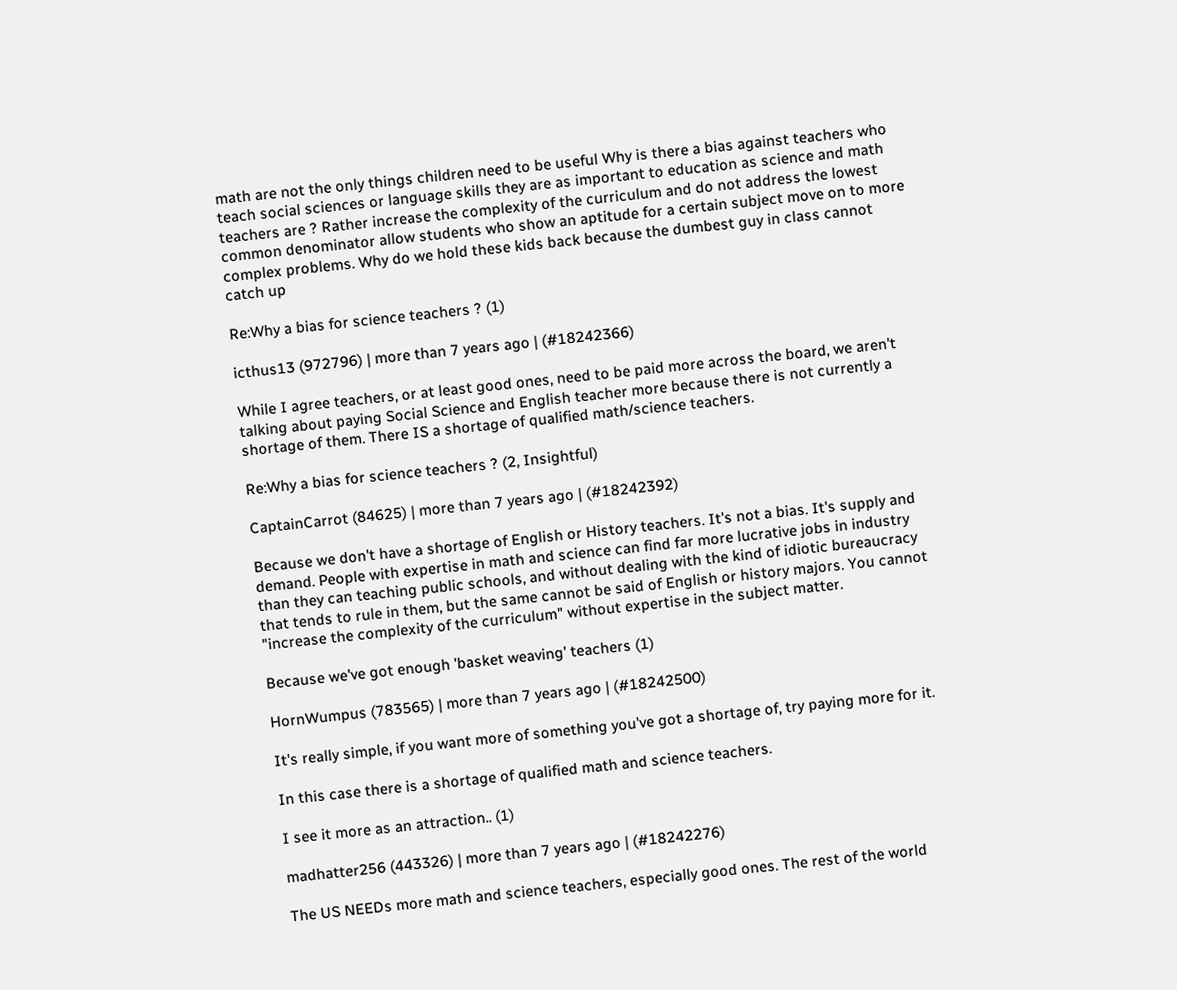math are not the only things children need to be useful Why is there a bias against teachers who teach social sciences or language skills they are as important to education as science and math teachers are ? Rather increase the complexity of the curriculum and do not address the lowest common denominator allow students who show an aptitude for a certain subject move on to more complex problems. Why do we hold these kids back because the dumbest guy in class cannot catch up

Re:Why a bias for science teachers ? (1)

icthus13 (972796) | more than 7 years ago | (#18242366)

While I agree teachers, or at least good ones, need to be paid more across the board, we aren't talking about paying Social Science and English teacher more because there is not currently a shortage of them. There IS a shortage of qualified math/science teachers.

Re:Why a bias for science teachers ? (2, Insightful)

CaptainCarrot (84625) | more than 7 years ago | (#18242392)

Because we don't have a shortage of English or History teachers. It's not a bias. It's supply and demand. People with expertise in math and science can find far more lucrative jobs in industry than they can teaching public schools, and without dealing with the kind of idiotic bureaucracy that tends to rule in them, but the same cannot be said of English or history majors. You cannot "increase the complexity of the curriculum" without expertise in the subject matter.

Because we've got enough 'basket weaving' teachers (1)

HornWumpus (783565) | more than 7 years ago | (#18242500)

It's really simple, if you want more of something you've got a shortage of, try paying more for it.

In this case there is a shortage of qualified math and science teachers.

I see it more as an attraction.. (1)

madhatter256 (443326) | more than 7 years ago | (#18242276)

The US NEEDs more math and science teachers, especially good ones. The rest of the world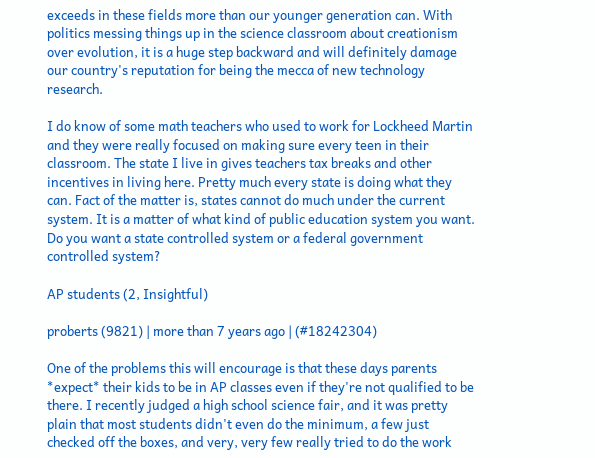exceeds in these fields more than our younger generation can. With politics messing things up in the science classroom about creationism over evolution, it is a huge step backward and will definitely damage our country's reputation for being the mecca of new technology research.

I do know of some math teachers who used to work for Lockheed Martin and they were really focused on making sure every teen in their classroom. The state I live in gives teachers tax breaks and other incentives in living here. Pretty much every state is doing what they can. Fact of the matter is, states cannot do much under the current system. It is a matter of what kind of public education system you want. Do you want a state controlled system or a federal government controlled system?

AP students (2, Insightful)

proberts (9821) | more than 7 years ago | (#18242304)

One of the problems this will encourage is that these days parents *expect* their kids to be in AP classes even if they're not qualified to be there. I recently judged a high school science fair, and it was pretty plain that most students didn't even do the minimum, a few just checked off the boxes, and very, very few really tried to do the work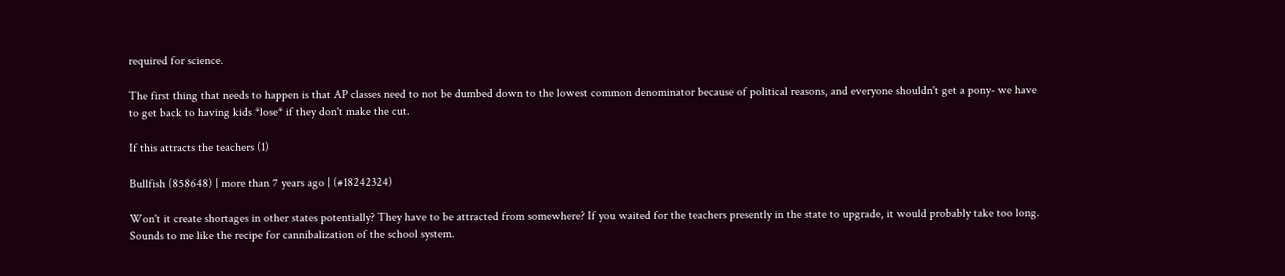required for science.

The first thing that needs to happen is that AP classes need to not be dumbed down to the lowest common denominator because of political reasons, and everyone shouldn't get a pony- we have to get back to having kids *lose* if they don't make the cut.

If this attracts the teachers (1)

Bullfish (858648) | more than 7 years ago | (#18242324)

Won't it create shortages in other states potentially? They have to be attracted from somewhere? If you waited for the teachers presently in the state to upgrade, it would probably take too long. Sounds to me like the recipe for cannibalization of the school system.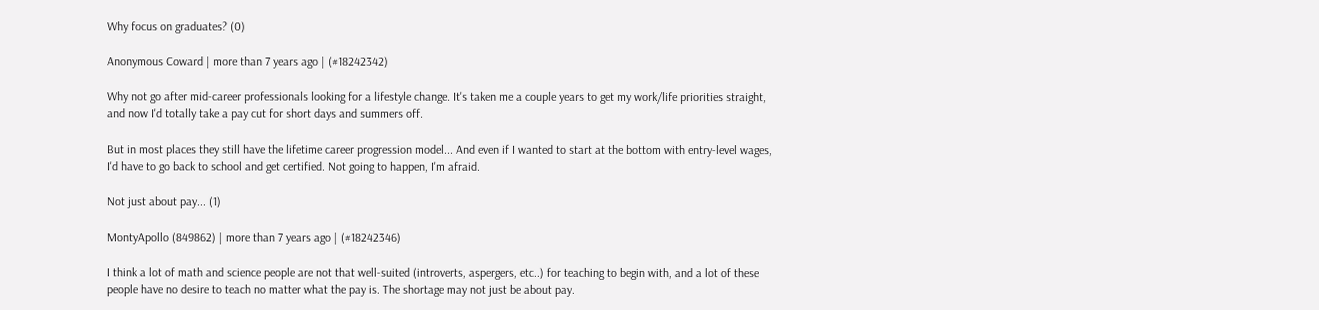Why focus on graduates? (0)

Anonymous Coward | more than 7 years ago | (#18242342)

Why not go after mid-career professionals looking for a lifestyle change. It's taken me a couple years to get my work/life priorities straight, and now I'd totally take a pay cut for short days and summers off.

But in most places they still have the lifetime career progression model... And even if I wanted to start at the bottom with entry-level wages, I'd have to go back to school and get certified. Not going to happen, I'm afraid.

Not just about pay... (1)

MontyApollo (849862) | more than 7 years ago | (#18242346)

I think a lot of math and science people are not that well-suited (introverts, aspergers, etc..) for teaching to begin with, and a lot of these people have no desire to teach no matter what the pay is. The shortage may not just be about pay.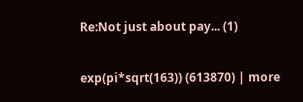Re:Not just about pay... (1)

exp(pi*sqrt(163)) (613870) | more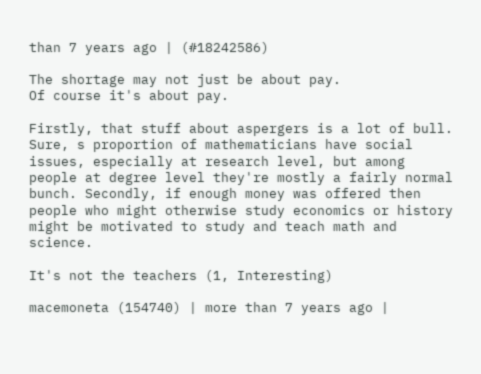than 7 years ago | (#18242586)

The shortage may not just be about pay.
Of course it's about pay.

Firstly, that stuff about aspergers is a lot of bull. Sure, s proportion of mathematicians have social issues, especially at research level, but among people at degree level they're mostly a fairly normal bunch. Secondly, if enough money was offered then people who might otherwise study economics or history might be motivated to study and teach math and science.

It's not the teachers (1, Interesting)

macemoneta (154740) | more than 7 years ago |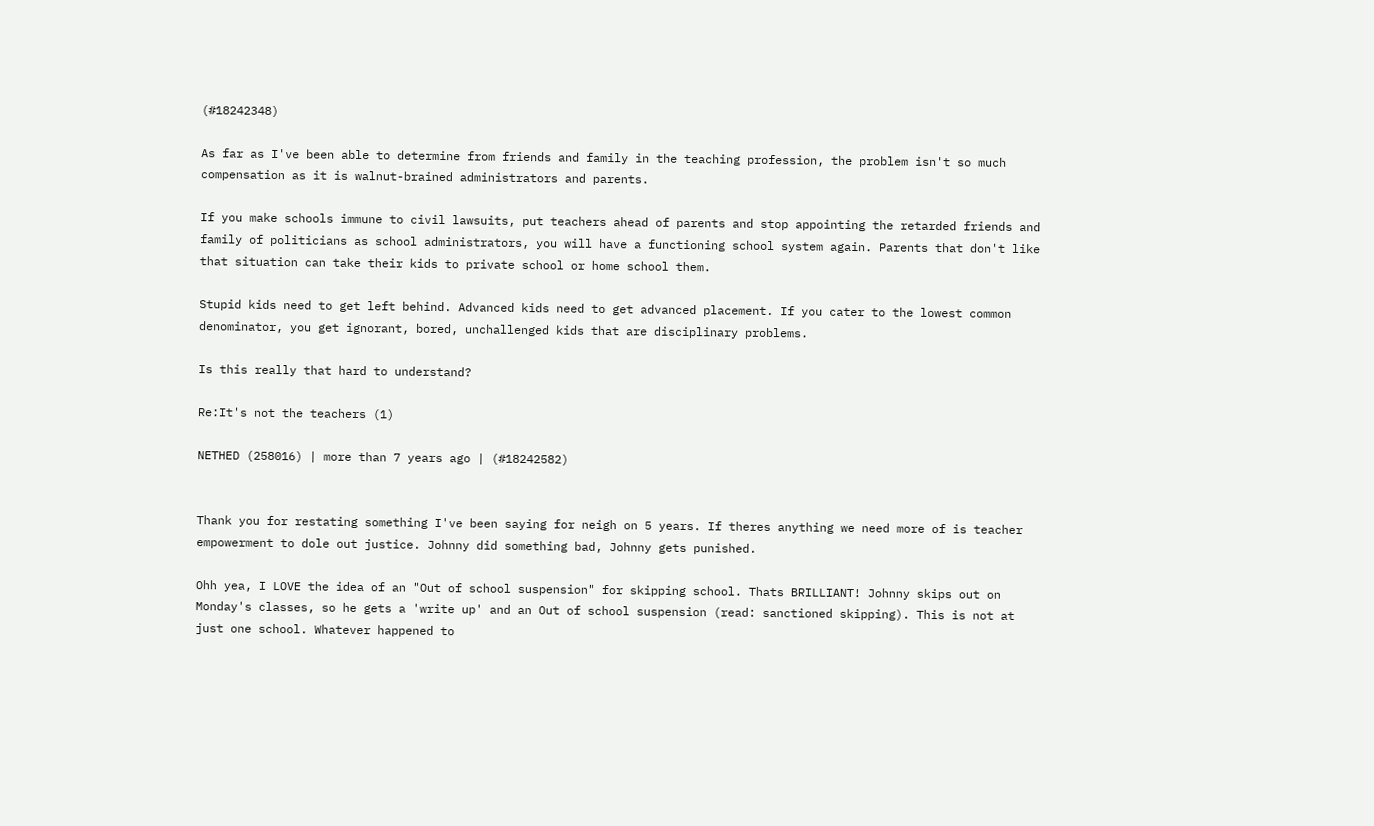(#18242348)

As far as I've been able to determine from friends and family in the teaching profession, the problem isn't so much compensation as it is walnut-brained administrators and parents.

If you make schools immune to civil lawsuits, put teachers ahead of parents and stop appointing the retarded friends and family of politicians as school administrators, you will have a functioning school system again. Parents that don't like that situation can take their kids to private school or home school them.

Stupid kids need to get left behind. Advanced kids need to get advanced placement. If you cater to the lowest common denominator, you get ignorant, bored, unchallenged kids that are disciplinary problems.

Is this really that hard to understand?

Re:It's not the teachers (1)

NETHED (258016) | more than 7 years ago | (#18242582)


Thank you for restating something I've been saying for neigh on 5 years. If theres anything we need more of is teacher empowerment to dole out justice. Johnny did something bad, Johnny gets punished.

Ohh yea, I LOVE the idea of an "Out of school suspension" for skipping school. Thats BRILLIANT! Johnny skips out on Monday's classes, so he gets a 'write up' and an Out of school suspension (read: sanctioned skipping). This is not at just one school. Whatever happened to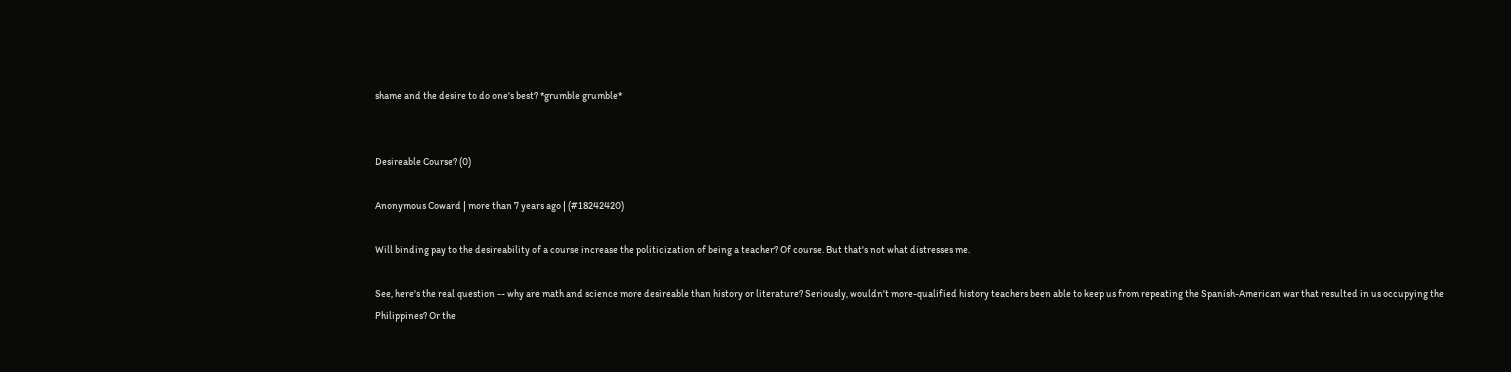shame and the desire to do one's best? *grumble grumble*


Desireable Course? (0)

Anonymous Coward | more than 7 years ago | (#18242420)

Will binding pay to the desireability of a course increase the politicization of being a teacher? Of course. But that's not what distresses me.

See, here's the real question -- why are math and science more desireable than history or literature? Seriously, wouldn't more-qualified history teachers been able to keep us from repeating the Spanish-American war that resulted in us occupying the Philippines? Or the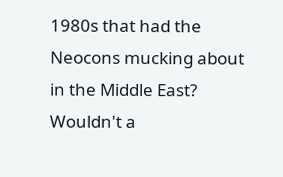1980s that had the Neocons mucking about in the Middle East? Wouldn't a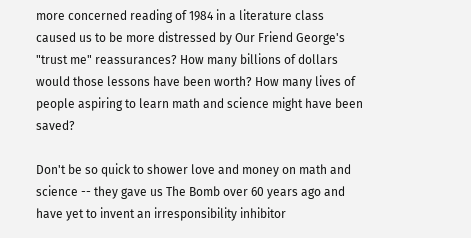more concerned reading of 1984 in a literature class caused us to be more distressed by Our Friend George's "trust me" reassurances? How many billions of dollars would those lessons have been worth? How many lives of people aspiring to learn math and science might have been saved?

Don't be so quick to shower love and money on math and science -- they gave us The Bomb over 60 years ago and have yet to invent an irresponsibility inhibitor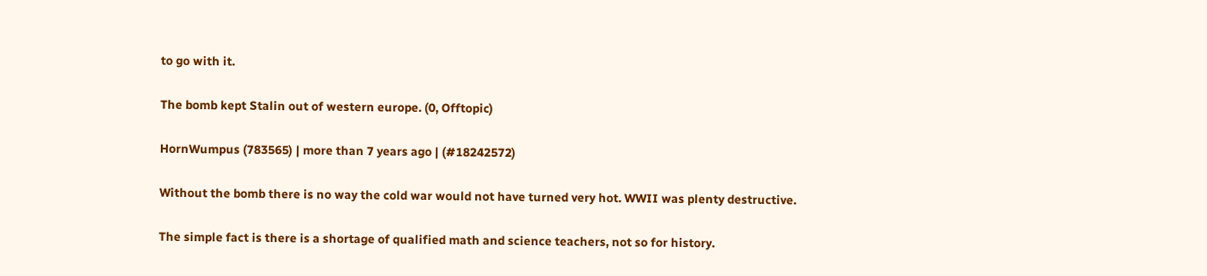to go with it.

The bomb kept Stalin out of western europe. (0, Offtopic)

HornWumpus (783565) | more than 7 years ago | (#18242572)

Without the bomb there is no way the cold war would not have turned very hot. WWII was plenty destructive.

The simple fact is there is a shortage of qualified math and science teachers, not so for history.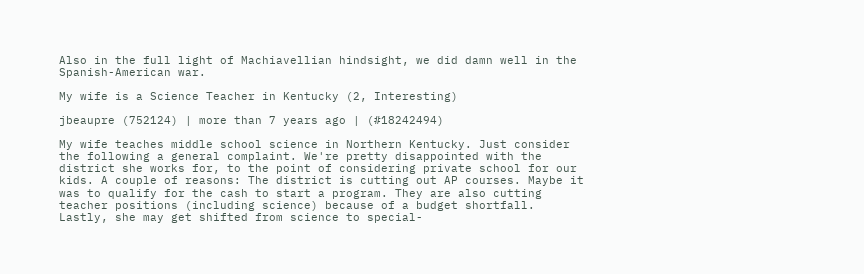Also in the full light of Machiavellian hindsight, we did damn well in the Spanish-American war.

My wife is a Science Teacher in Kentucky (2, Interesting)

jbeaupre (752124) | more than 7 years ago | (#18242494)

My wife teaches middle school science in Northern Kentucky. Just consider the following a general complaint. We're pretty disappointed with the district she works for, to the point of considering private school for our kids. A couple of reasons: The district is cutting out AP courses. Maybe it was to qualify for the cash to start a program. They are also cutting teacher positions (including science) because of a budget shortfall. Lastly, she may get shifted from science to special-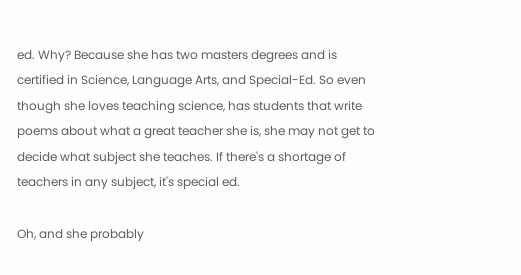ed. Why? Because she has two masters degrees and is certified in Science, Language Arts, and Special-Ed. So even though she loves teaching science, has students that write poems about what a great teacher she is, she may not get to decide what subject she teaches. If there's a shortage of teachers in any subject, it's special ed.

Oh, and she probably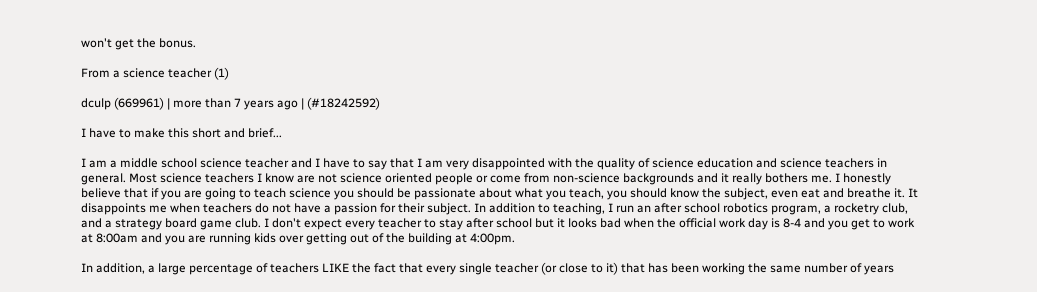won't get the bonus.

From a science teacher (1)

dculp (669961) | more than 7 years ago | (#18242592)

I have to make this short and brief...

I am a middle school science teacher and I have to say that I am very disappointed with the quality of science education and science teachers in general. Most science teachers I know are not science oriented people or come from non-science backgrounds and it really bothers me. I honestly believe that if you are going to teach science you should be passionate about what you teach, you should know the subject, even eat and breathe it. It disappoints me when teachers do not have a passion for their subject. In addition to teaching, I run an after school robotics program, a rocketry club, and a strategy board game club. I don't expect every teacher to stay after school but it looks bad when the official work day is 8-4 and you get to work at 8:00am and you are running kids over getting out of the building at 4:00pm.

In addition, a large percentage of teachers LIKE the fact that every single teacher (or close to it) that has been working the same number of years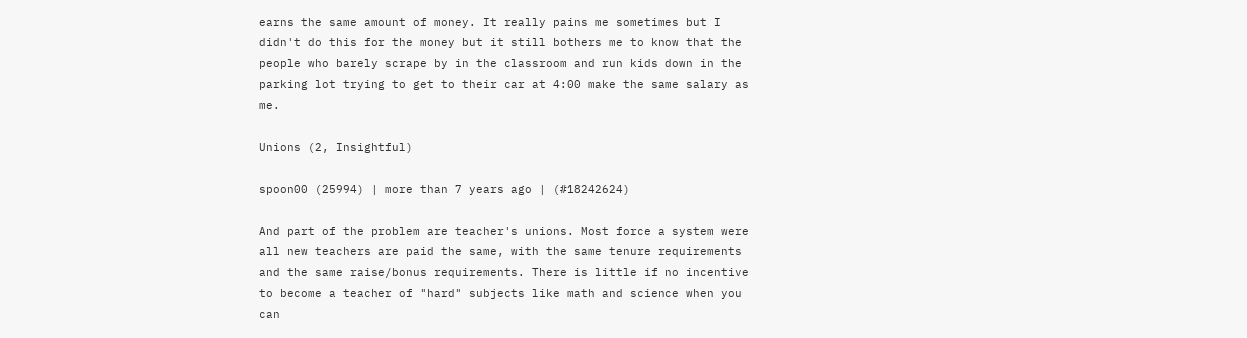earns the same amount of money. It really pains me sometimes but I didn't do this for the money but it still bothers me to know that the people who barely scrape by in the classroom and run kids down in the parking lot trying to get to their car at 4:00 make the same salary as me.

Unions (2, Insightful)

spoon00 (25994) | more than 7 years ago | (#18242624)

And part of the problem are teacher's unions. Most force a system were all new teachers are paid the same, with the same tenure requirements and the same raise/bonus requirements. There is little if no incentive to become a teacher of "hard" subjects like math and science when you can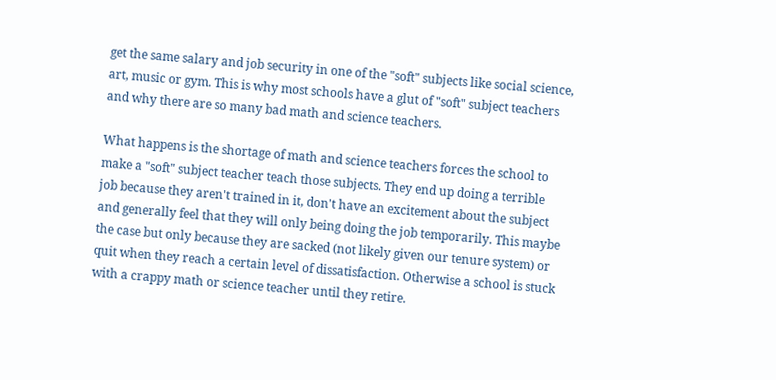get the same salary and job security in one of the "soft" subjects like social science, art, music or gym. This is why most schools have a glut of "soft" subject teachers and why there are so many bad math and science teachers.

What happens is the shortage of math and science teachers forces the school to make a "soft" subject teacher teach those subjects. They end up doing a terrible job because they aren't trained in it, don't have an excitement about the subject and generally feel that they will only being doing the job temporarily. This maybe the case but only because they are sacked (not likely given our tenure system) or quit when they reach a certain level of dissatisfaction. Otherwise a school is stuck with a crappy math or science teacher until they retire.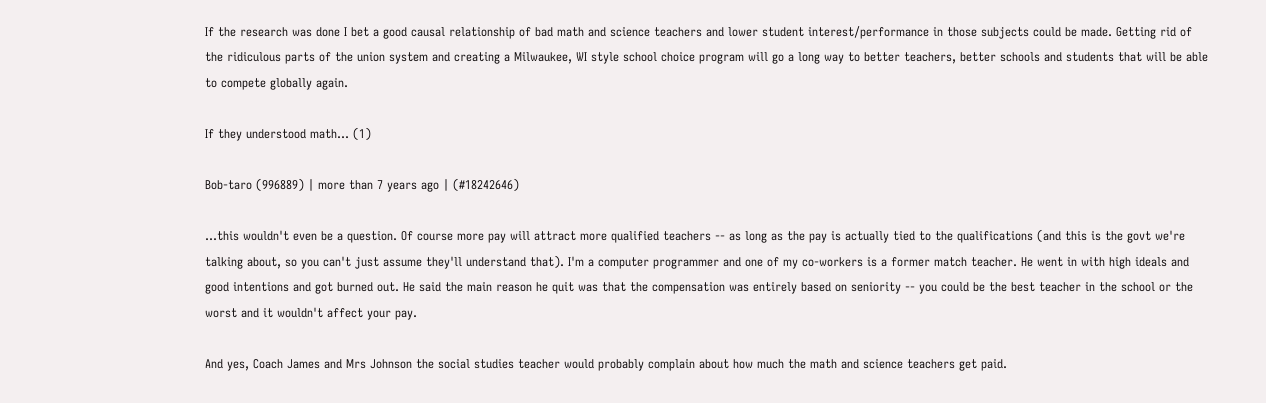If the research was done I bet a good causal relationship of bad math and science teachers and lower student interest/performance in those subjects could be made. Getting rid of the ridiculous parts of the union system and creating a Milwaukee, WI style school choice program will go a long way to better teachers, better schools and students that will be able to compete globally again.

If they understood math... (1)

Bob-taro (996889) | more than 7 years ago | (#18242646)

...this wouldn't even be a question. Of course more pay will attract more qualified teachers -- as long as the pay is actually tied to the qualifications (and this is the govt we're talking about, so you can't just assume they'll understand that). I'm a computer programmer and one of my co-workers is a former match teacher. He went in with high ideals and good intentions and got burned out. He said the main reason he quit was that the compensation was entirely based on seniority -- you could be the best teacher in the school or the worst and it wouldn't affect your pay.

And yes, Coach James and Mrs Johnson the social studies teacher would probably complain about how much the math and science teachers get paid.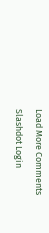Load More Comments
Slashdot Login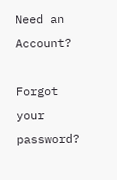Need an Account?

Forgot your password?